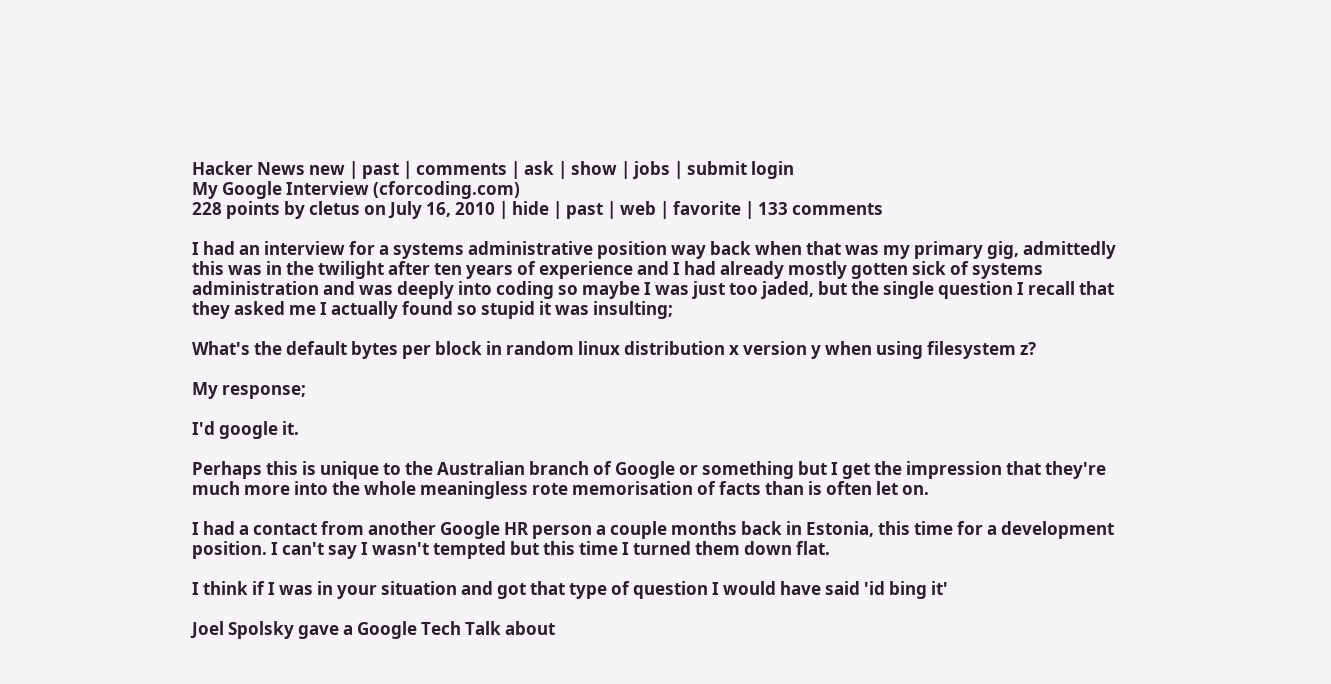Hacker News new | past | comments | ask | show | jobs | submit login
My Google Interview (cforcoding.com)
228 points by cletus on July 16, 2010 | hide | past | web | favorite | 133 comments

I had an interview for a systems administrative position way back when that was my primary gig, admittedly this was in the twilight after ten years of experience and I had already mostly gotten sick of systems administration and was deeply into coding so maybe I was just too jaded, but the single question I recall that they asked me I actually found so stupid it was insulting;

What's the default bytes per block in random linux distribution x version y when using filesystem z?

My response;

I'd google it.

Perhaps this is unique to the Australian branch of Google or something but I get the impression that they're much more into the whole meaningless rote memorisation of facts than is often let on.

I had a contact from another Google HR person a couple months back in Estonia, this time for a development position. I can't say I wasn't tempted but this time I turned them down flat.

I think if I was in your situation and got that type of question I would have said 'id bing it'

Joel Spolsky gave a Google Tech Talk about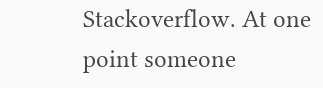Stackoverflow. At one point someone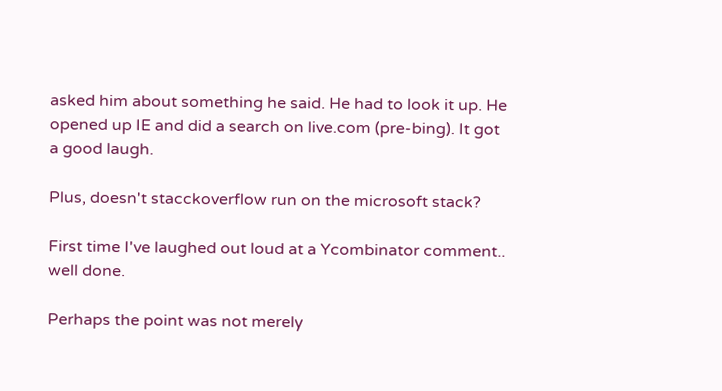asked him about something he said. He had to look it up. He opened up IE and did a search on live.com (pre-bing). It got a good laugh.

Plus, doesn't stacckoverflow run on the microsoft stack?

First time I've laughed out loud at a Ycombinator comment.. well done.

Perhaps the point was not merely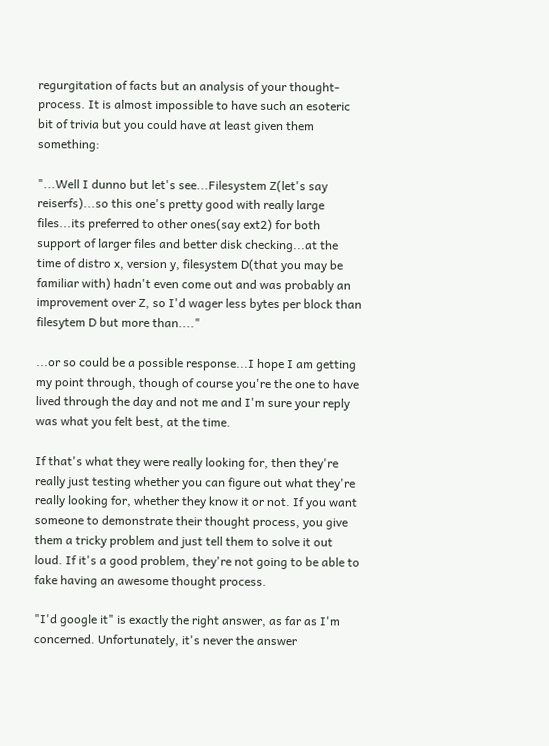regurgitation of facts but an analysis of your thought-process. It is almost impossible to have such an esoteric bit of trivia but you could have at least given them something:

"...Well I dunno but let's see...Filesystem Z(let's say reiserfs)...so this one's pretty good with really large files...its preferred to other ones(say ext2) for both support of larger files and better disk checking...at the time of distro x, version y, filesystem D(that you may be familiar with) hadn't even come out and was probably an improvement over Z, so I'd wager less bytes per block than filesytem D but more than...."

...or so could be a possible response...I hope I am getting my point through, though of course you're the one to have lived through the day and not me and I'm sure your reply was what you felt best, at the time.

If that's what they were really looking for, then they're really just testing whether you can figure out what they're really looking for, whether they know it or not. If you want someone to demonstrate their thought process, you give them a tricky problem and just tell them to solve it out loud. If it's a good problem, they're not going to be able to fake having an awesome thought process.

"I'd google it" is exactly the right answer, as far as I'm concerned. Unfortunately, it's never the answer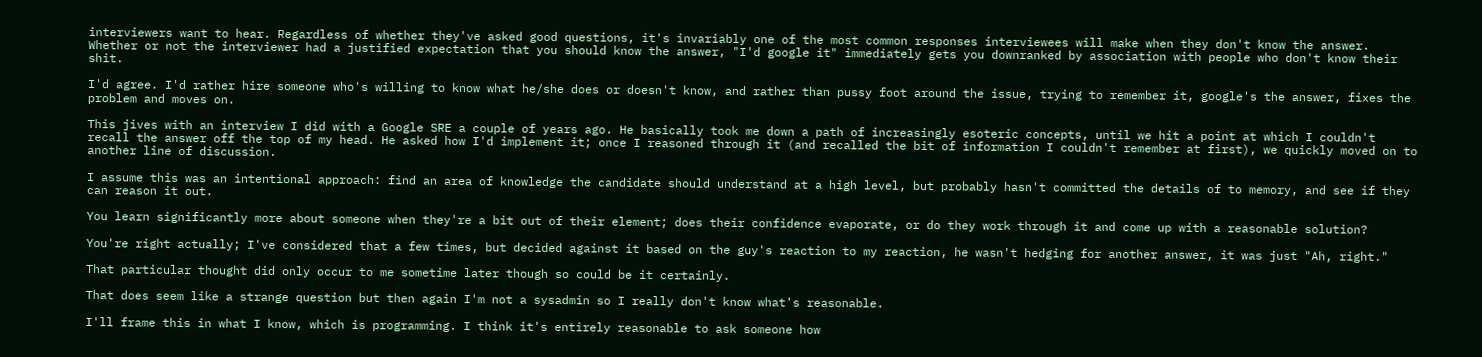interviewers want to hear. Regardless of whether they've asked good questions, it's invariably one of the most common responses interviewees will make when they don't know the answer. Whether or not the interviewer had a justified expectation that you should know the answer, "I'd google it" immediately gets you downranked by association with people who don't know their shit.

I'd agree. I'd rather hire someone who's willing to know what he/she does or doesn't know, and rather than pussy foot around the issue, trying to remember it, google's the answer, fixes the problem and moves on.

This jives with an interview I did with a Google SRE a couple of years ago. He basically took me down a path of increasingly esoteric concepts, until we hit a point at which I couldn't recall the answer off the top of my head. He asked how I'd implement it; once I reasoned through it (and recalled the bit of information I couldn't remember at first), we quickly moved on to another line of discussion.

I assume this was an intentional approach: find an area of knowledge the candidate should understand at a high level, but probably hasn't committed the details of to memory, and see if they can reason it out.

You learn significantly more about someone when they're a bit out of their element; does their confidence evaporate, or do they work through it and come up with a reasonable solution?

You're right actually; I've considered that a few times, but decided against it based on the guy's reaction to my reaction, he wasn't hedging for another answer, it was just "Ah, right."

That particular thought did only occur to me sometime later though so could be it certainly.

That does seem like a strange question but then again I'm not a sysadmin so I really don't know what's reasonable.

I'll frame this in what I know, which is programming. I think it's entirely reasonable to ask someone how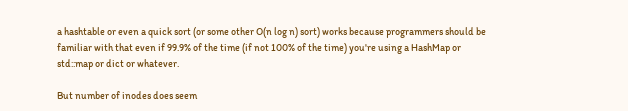a hashtable or even a quick sort (or some other O(n log n) sort) works because programmers should be familiar with that even if 99.9% of the time (if not 100% of the time) you're using a HashMap or std::map or dict or whatever.

But number of inodes does seem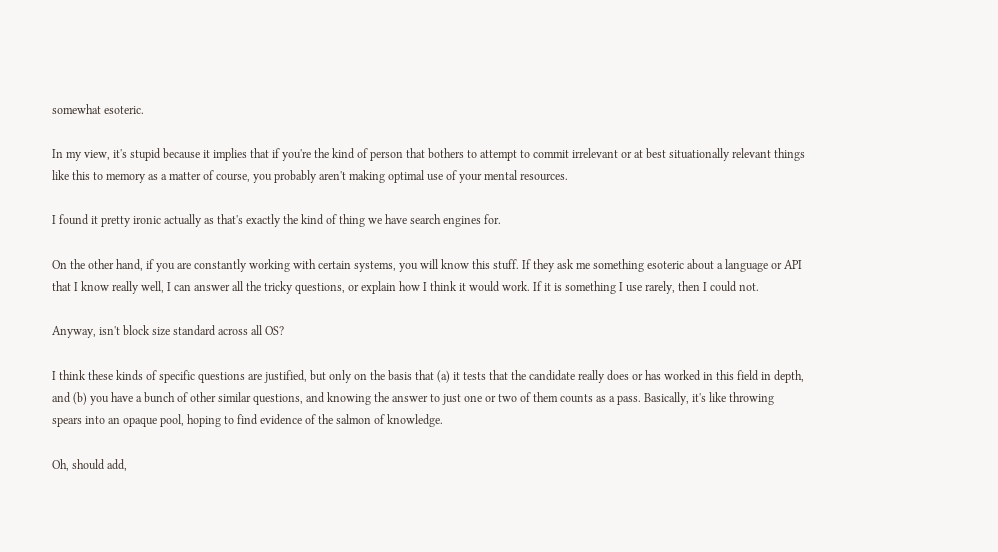somewhat esoteric.

In my view, it's stupid because it implies that if you're the kind of person that bothers to attempt to commit irrelevant or at best situationally relevant things like this to memory as a matter of course, you probably aren't making optimal use of your mental resources.

I found it pretty ironic actually as that's exactly the kind of thing we have search engines for.

On the other hand, if you are constantly working with certain systems, you will know this stuff. If they ask me something esoteric about a language or API that I know really well, I can answer all the tricky questions, or explain how I think it would work. If it is something I use rarely, then I could not.

Anyway, isn't block size standard across all OS?

I think these kinds of specific questions are justified, but only on the basis that (a) it tests that the candidate really does or has worked in this field in depth, and (b) you have a bunch of other similar questions, and knowing the answer to just one or two of them counts as a pass. Basically, it's like throwing spears into an opaque pool, hoping to find evidence of the salmon of knowledge.

Oh, should add,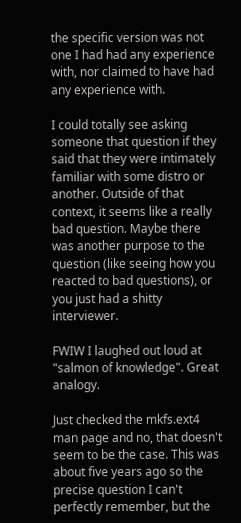the specific version was not one I had had any experience with, nor claimed to have had any experience with.

I could totally see asking someone that question if they said that they were intimately familiar with some distro or another. Outside of that context, it seems like a really bad question. Maybe there was another purpose to the question (like seeing how you reacted to bad questions), or you just had a shitty interviewer.

FWIW I laughed out loud at "salmon of knowledge". Great analogy.

Just checked the mkfs.ext4 man page and no, that doesn't seem to be the case. This was about five years ago so the precise question I can't perfectly remember, but the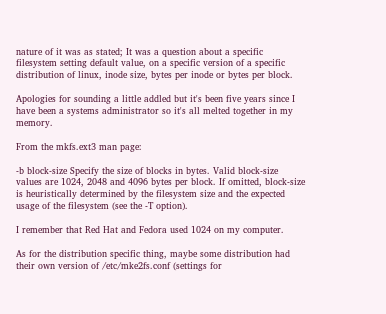nature of it was as stated; It was a question about a specific filesystem setting default value, on a specific version of a specific distribution of linux, inode size, bytes per inode or bytes per block.

Apologies for sounding a little addled but it's been five years since I have been a systems administrator so it's all melted together in my memory.

From the mkfs.ext3 man page:

-b block-size Specify the size of blocks in bytes. Valid block-size values are 1024, 2048 and 4096 bytes per block. If omitted, block-size is heuristically determined by the filesystem size and the expected usage of the filesystem (see the -T option).

I remember that Red Hat and Fedora used 1024 on my computer.

As for the distribution specific thing, maybe some distribution had their own version of /etc/mke2fs.conf (settings for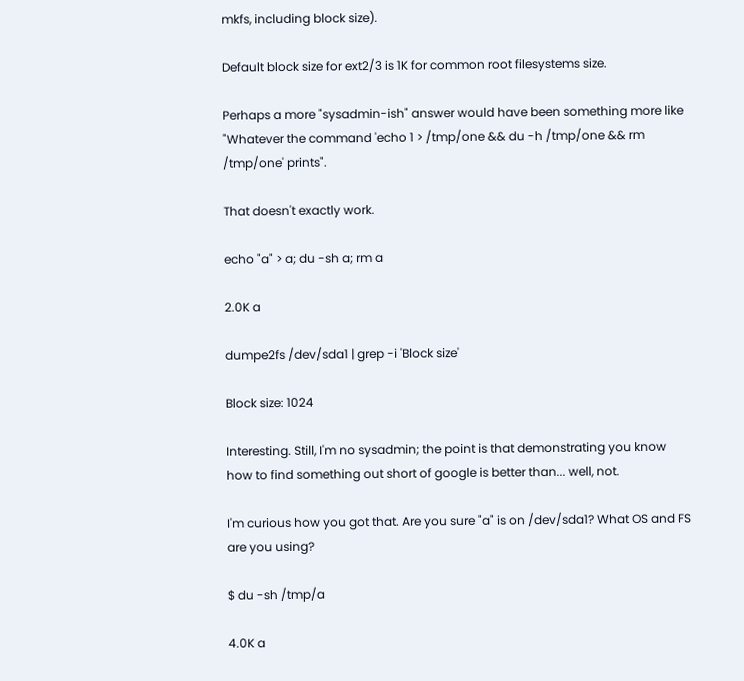mkfs, including block size).

Default block size for ext2/3 is 1K for common root filesystems size.

Perhaps a more "sysadmin-ish" answer would have been something more like "Whatever the command 'echo 1 > /tmp/one && du -h /tmp/one && rm /tmp/one' prints".

That doesn't exactly work.

echo "a" > a; du -sh a; rm a

2.0K a

dumpe2fs /dev/sda1 | grep -i 'Block size'

Block size: 1024

Interesting. Still, I'm no sysadmin; the point is that demonstrating you know how to find something out short of google is better than... well, not.

I'm curious how you got that. Are you sure "a" is on /dev/sda1? What OS and FS are you using?

$ du -sh /tmp/a

4.0K a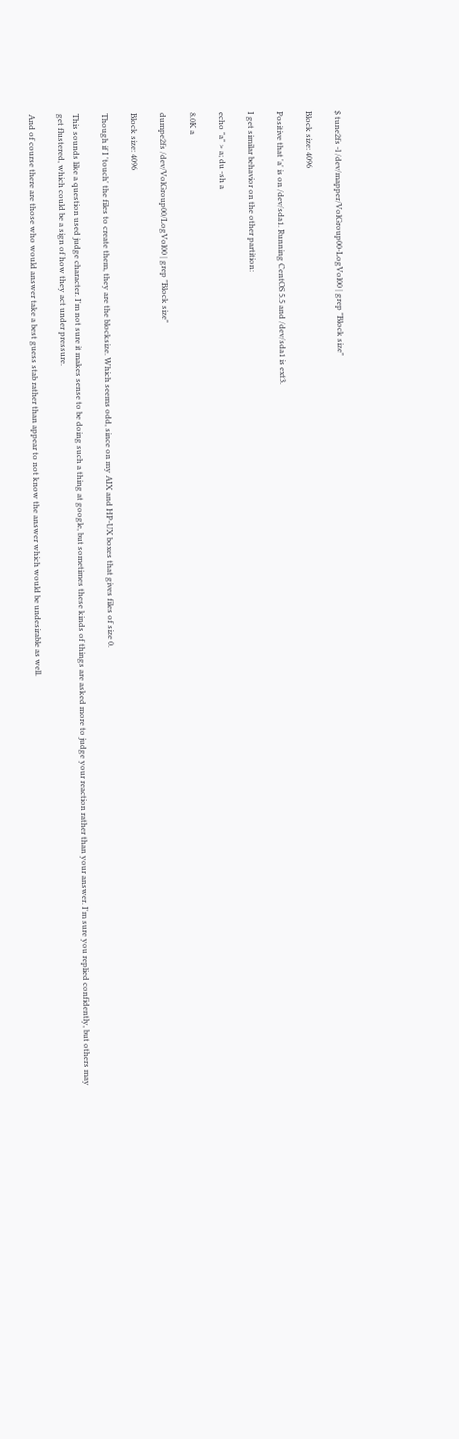$ tune2fs -l /dev/mapper/VolGroup00-LogVol00 | grep "Block size"

Block size: 4096

Positive that 'a' is on /dev/sda1. Running CentOS 5.5 and /dev/sda1 is ext3.

I get similar behavior on the other partition:

echo "a" > a; du -sh a

8.0K a

dumpe2fs /dev/VolGroup00/LogVol00 | grep "Block size"

Block size: 4096

Though if I 'touch' the files to create them, they are the blocksize. Which seems odd, since on my AIX and HP-UX boxes that gives files of size 0.

This sounds like a question used judge character. I'm not sure it makes sense to be doing such a thing at google, but sometimes these kinds of things are asked more to judge your reaction rather than your answer. I'm sure you replied confidently, but others may get flustered, which could be a sign of how they act under pressure.

And of course there are those who would answer take a best guess stab rather than appear to not know the answer which would be undesirable as well.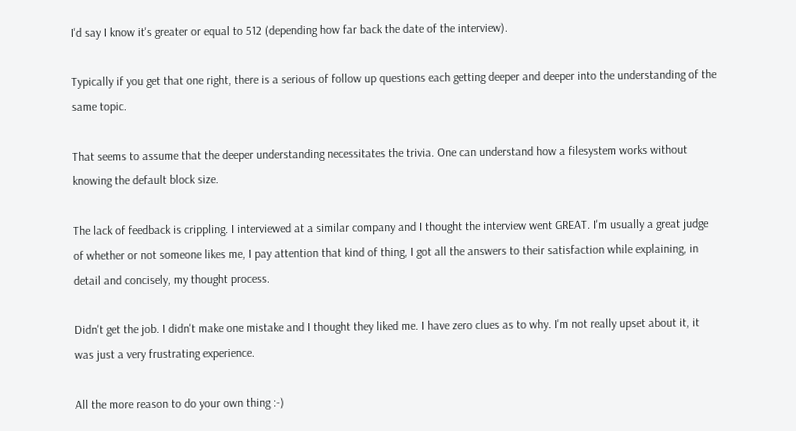I'd say I know it's greater or equal to 512 (depending how far back the date of the interview).

Typically if you get that one right, there is a serious of follow up questions each getting deeper and deeper into the understanding of the same topic.

That seems to assume that the deeper understanding necessitates the trivia. One can understand how a filesystem works without knowing the default block size.

The lack of feedback is crippling. I interviewed at a similar company and I thought the interview went GREAT. I'm usually a great judge of whether or not someone likes me, I pay attention that kind of thing, I got all the answers to their satisfaction while explaining, in detail and concisely, my thought process.

Didn't get the job. I didn't make one mistake and I thought they liked me. I have zero clues as to why. I'm not really upset about it, it was just a very frustrating experience.

All the more reason to do your own thing :-)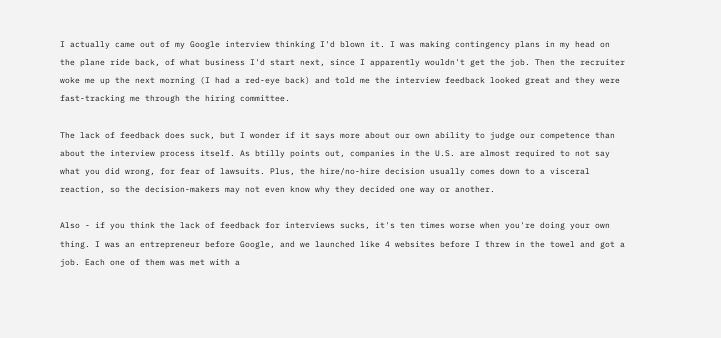I actually came out of my Google interview thinking I'd blown it. I was making contingency plans in my head on the plane ride back, of what business I'd start next, since I apparently wouldn't get the job. Then the recruiter woke me up the next morning (I had a red-eye back) and told me the interview feedback looked great and they were fast-tracking me through the hiring committee.

The lack of feedback does suck, but I wonder if it says more about our own ability to judge our competence than about the interview process itself. As btilly points out, companies in the U.S. are almost required to not say what you did wrong, for fear of lawsuits. Plus, the hire/no-hire decision usually comes down to a visceral reaction, so the decision-makers may not even know why they decided one way or another.

Also - if you think the lack of feedback for interviews sucks, it's ten times worse when you're doing your own thing. I was an entrepreneur before Google, and we launched like 4 websites before I threw in the towel and got a job. Each one of them was met with a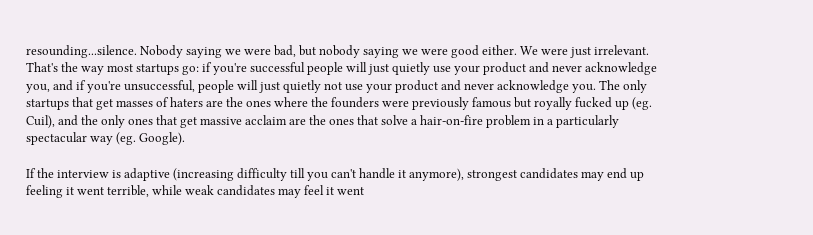resounding...silence. Nobody saying we were bad, but nobody saying we were good either. We were just irrelevant. That's the way most startups go: if you're successful people will just quietly use your product and never acknowledge you, and if you're unsuccessful, people will just quietly not use your product and never acknowledge you. The only startups that get masses of haters are the ones where the founders were previously famous but royally fucked up (eg. Cuil), and the only ones that get massive acclaim are the ones that solve a hair-on-fire problem in a particularly spectacular way (eg. Google).

If the interview is adaptive (increasing difficulty till you can't handle it anymore), strongest candidates may end up feeling it went terrible, while weak candidates may feel it went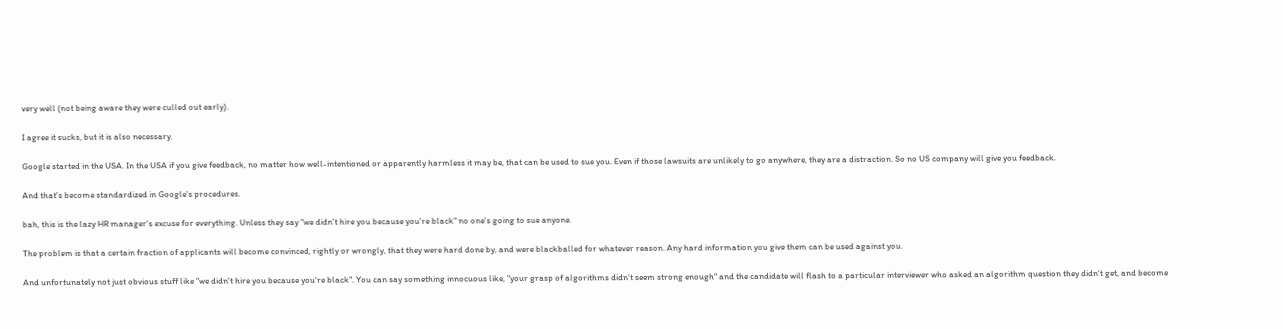very well (not being aware they were culled out early).

I agree it sucks, but it is also necessary.

Google started in the USA. In the USA if you give feedback, no matter how well-intentioned or apparently harmless it may be, that can be used to sue you. Even if those lawsuits are unlikely to go anywhere, they are a distraction. So no US company will give you feedback.

And that's become standardized in Google's procedures.

bah, this is the lazy HR manager's excuse for everything. Unless they say "we didn't hire you because you're black" no one's going to sue anyone.

The problem is that a certain fraction of applicants will become convinced, rightly or wrongly, that they were hard done by, and were blackballed for whatever reason. Any hard information you give them can be used against you.

And unfortunately not just obvious stuff like "we didn't hire you because you're black". You can say something innocuous like, "your grasp of algorithms didn't seem strong enough" and the candidate will flash to a particular interviewer who asked an algorithm question they didn't get, and become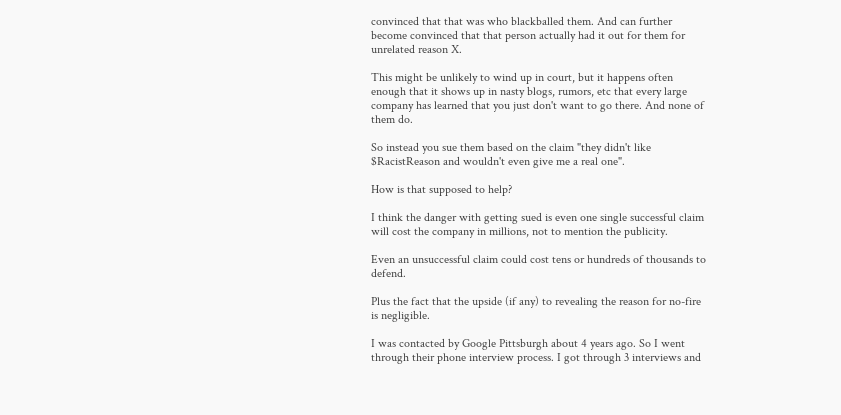convinced that that was who blackballed them. And can further become convinced that that person actually had it out for them for unrelated reason X.

This might be unlikely to wind up in court, but it happens often enough that it shows up in nasty blogs, rumors, etc that every large company has learned that you just don't want to go there. And none of them do.

So instead you sue them based on the claim "they didn't like $RacistReason and wouldn't even give me a real one".

How is that supposed to help?

I think the danger with getting sued is even one single successful claim will cost the company in millions, not to mention the publicity.

Even an unsuccessful claim could cost tens or hundreds of thousands to defend.

Plus the fact that the upside (if any) to revealing the reason for no-fire is negligible.

I was contacted by Google Pittsburgh about 4 years ago. So I went through their phone interview process. I got through 3 interviews and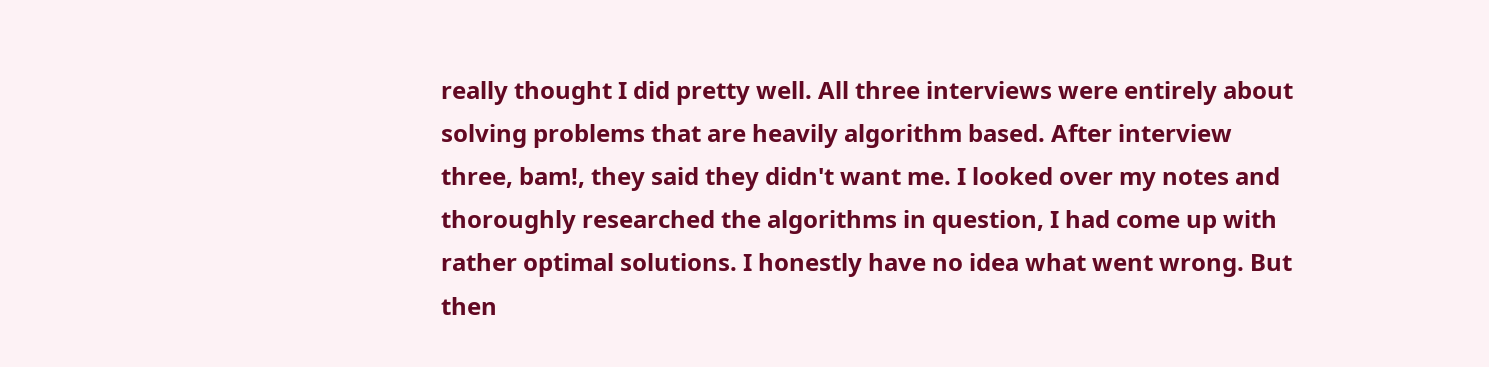really thought I did pretty well. All three interviews were entirely about solving problems that are heavily algorithm based. After interview three, bam!, they said they didn't want me. I looked over my notes and thoroughly researched the algorithms in question, I had come up with rather optimal solutions. I honestly have no idea what went wrong. But then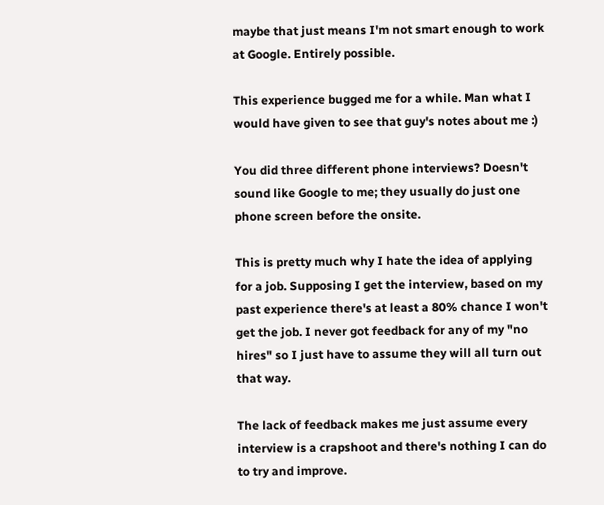maybe that just means I'm not smart enough to work at Google. Entirely possible.

This experience bugged me for a while. Man what I would have given to see that guy's notes about me :)

You did three different phone interviews? Doesn't sound like Google to me; they usually do just one phone screen before the onsite.

This is pretty much why I hate the idea of applying for a job. Supposing I get the interview, based on my past experience there's at least a 80% chance I won't get the job. I never got feedback for any of my "no hires" so I just have to assume they will all turn out that way.

The lack of feedback makes me just assume every interview is a crapshoot and there's nothing I can do to try and improve.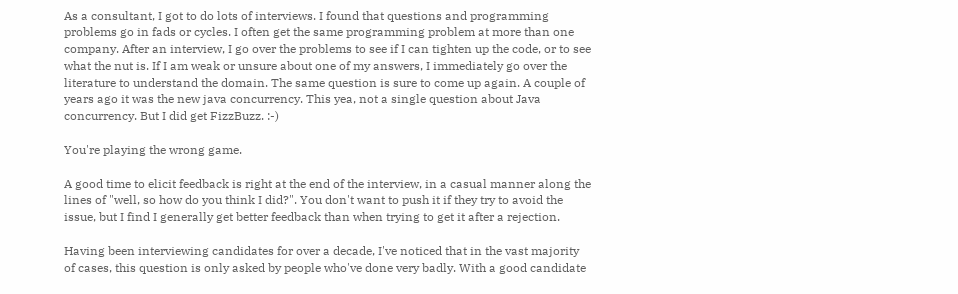As a consultant, I got to do lots of interviews. I found that questions and programming problems go in fads or cycles. I often get the same programming problem at more than one company. After an interview, I go over the problems to see if I can tighten up the code, or to see what the nut is. If I am weak or unsure about one of my answers, I immediately go over the literature to understand the domain. The same question is sure to come up again. A couple of years ago it was the new java concurrency. This yea, not a single question about Java concurrency. But I did get FizzBuzz. :-)

You're playing the wrong game.

A good time to elicit feedback is right at the end of the interview, in a casual manner along the lines of "well, so how do you think I did?". You don't want to push it if they try to avoid the issue, but I find I generally get better feedback than when trying to get it after a rejection.

Having been interviewing candidates for over a decade, I've noticed that in the vast majority of cases, this question is only asked by people who've done very badly. With a good candidate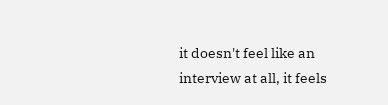it doesn't feel like an interview at all, it feels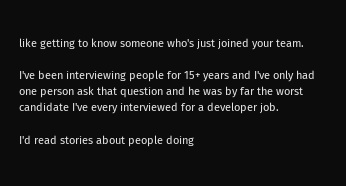like getting to know someone who's just joined your team.

I've been interviewing people for 15+ years and I've only had one person ask that question and he was by far the worst candidate I've every interviewed for a developer job.

I'd read stories about people doing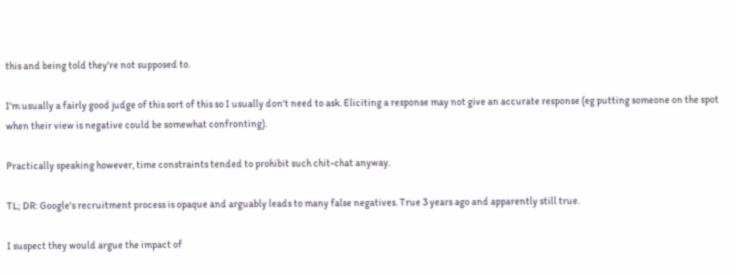this and being told they're not supposed to.

I'm usually a fairly good judge of this sort of this so I usually don't need to ask. Eliciting a response may not give an accurate response (eg putting someone on the spot when their view is negative could be somewhat confronting).

Practically speaking however, time constraints tended to prohibit such chit-chat anyway.

TL; DR: Google's recruitment process is opaque and arguably leads to many false negatives. True 3 years ago and apparently still true.

I suspect they would argue the impact of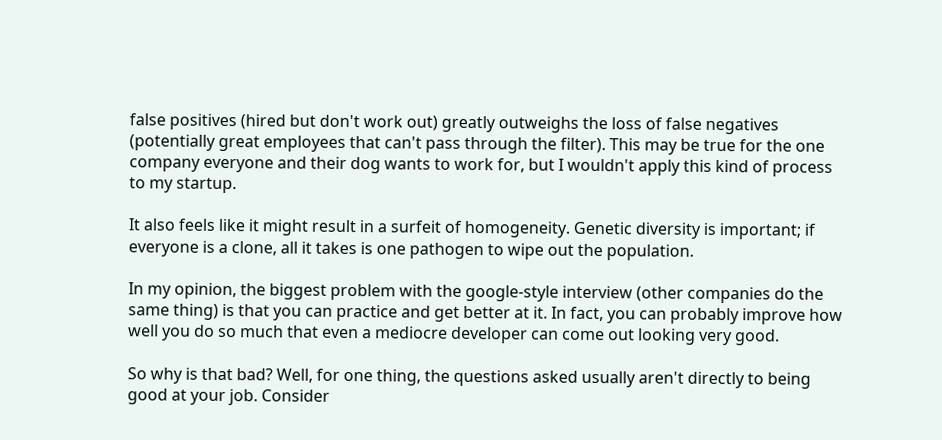false positives (hired but don't work out) greatly outweighs the loss of false negatives (potentially great employees that can't pass through the filter). This may be true for the one company everyone and their dog wants to work for, but I wouldn't apply this kind of process to my startup.

It also feels like it might result in a surfeit of homogeneity. Genetic diversity is important; if everyone is a clone, all it takes is one pathogen to wipe out the population.

In my opinion, the biggest problem with the google-style interview (other companies do the same thing) is that you can practice and get better at it. In fact, you can probably improve how well you do so much that even a mediocre developer can come out looking very good.

So why is that bad? Well, for one thing, the questions asked usually aren't directly to being good at your job. Consider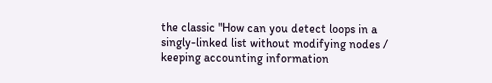the classic "How can you detect loops in a singly-linked list without modifying nodes / keeping accounting information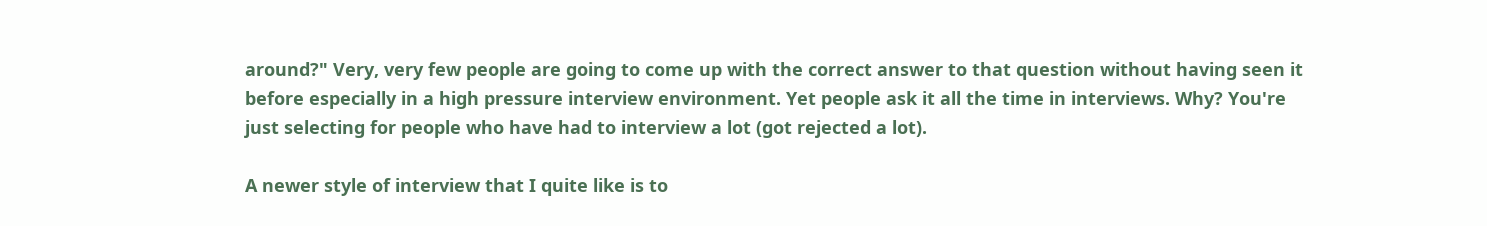around?" Very, very few people are going to come up with the correct answer to that question without having seen it before especially in a high pressure interview environment. Yet people ask it all the time in interviews. Why? You're just selecting for people who have had to interview a lot (got rejected a lot).

A newer style of interview that I quite like is to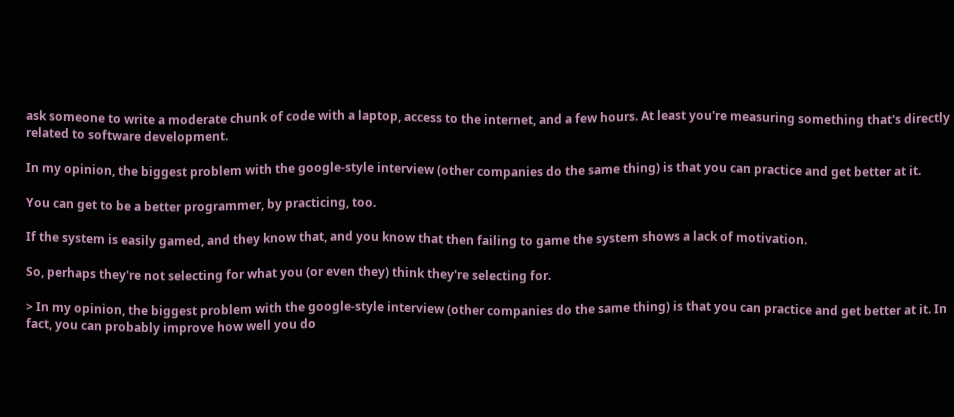ask someone to write a moderate chunk of code with a laptop, access to the internet, and a few hours. At least you're measuring something that's directly related to software development.

In my opinion, the biggest problem with the google-style interview (other companies do the same thing) is that you can practice and get better at it.

You can get to be a better programmer, by practicing, too.

If the system is easily gamed, and they know that, and you know that then failing to game the system shows a lack of motivation.

So, perhaps they're not selecting for what you (or even they) think they're selecting for.

> In my opinion, the biggest problem with the google-style interview (other companies do the same thing) is that you can practice and get better at it. In fact, you can probably improve how well you do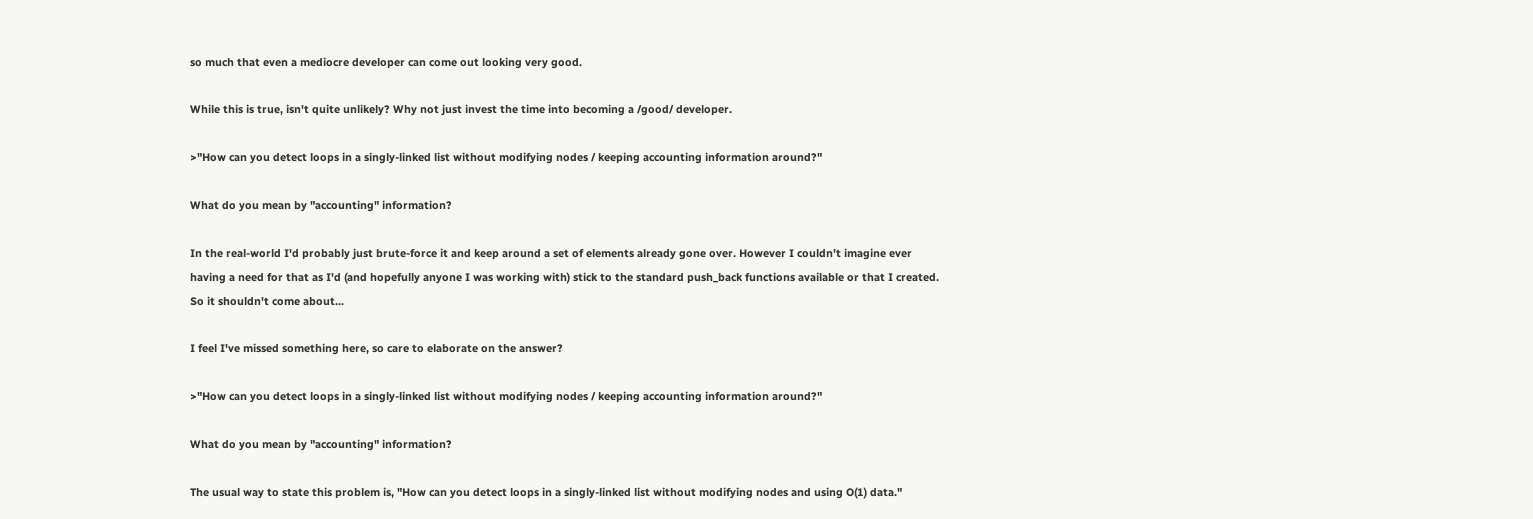so much that even a mediocre developer can come out looking very good.

While this is true, isn't quite unlikely? Why not just invest the time into becoming a /good/ developer.

>"How can you detect loops in a singly-linked list without modifying nodes / keeping accounting information around?"

What do you mean by "accounting" information?

In the real-world I'd probably just brute-force it and keep around a set of elements already gone over. However I couldn't imagine ever having a need for that as I'd (and hopefully anyone I was working with) stick to the standard push_back functions available or that I created. So it shouldn't come about...

I feel I've missed something here, so care to elaborate on the answer?

>"How can you detect loops in a singly-linked list without modifying nodes / keeping accounting information around?"

What do you mean by "accounting" information?

The usual way to state this problem is, "How can you detect loops in a singly-linked list without modifying nodes and using O(1) data."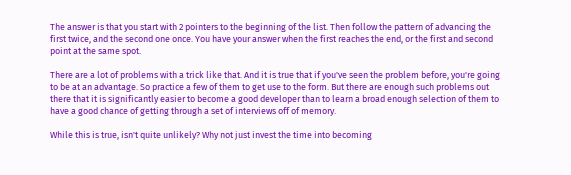The answer is that you start with 2 pointers to the beginning of the list. Then follow the pattern of advancing the first twice, and the second one once. You have your answer when the first reaches the end, or the first and second point at the same spot.

There are a lot of problems with a trick like that. And it is true that if you've seen the problem before, you're going to be at an advantage. So practice a few of them to get use to the form. But there are enough such problems out there that it is significantly easier to become a good developer than to learn a broad enough selection of them to have a good chance of getting through a set of interviews off of memory.

While this is true, isn't quite unlikely? Why not just invest the time into becoming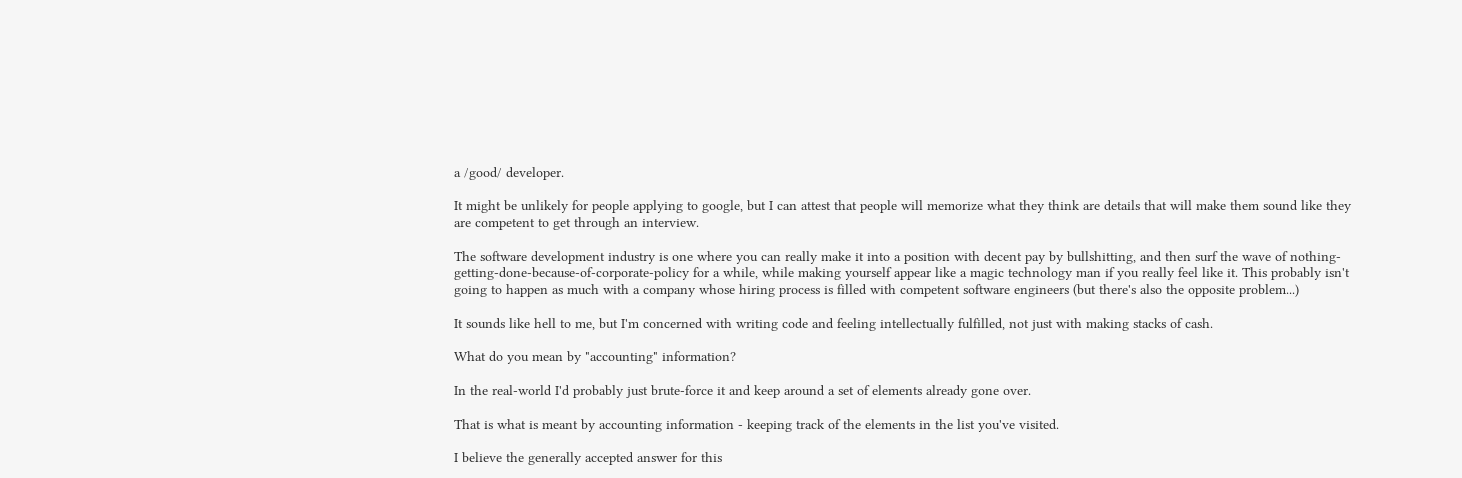a /good/ developer.

It might be unlikely for people applying to google, but I can attest that people will memorize what they think are details that will make them sound like they are competent to get through an interview.

The software development industry is one where you can really make it into a position with decent pay by bullshitting, and then surf the wave of nothing-getting-done-because-of-corporate-policy for a while, while making yourself appear like a magic technology man if you really feel like it. This probably isn't going to happen as much with a company whose hiring process is filled with competent software engineers (but there's also the opposite problem...)

It sounds like hell to me, but I'm concerned with writing code and feeling intellectually fulfilled, not just with making stacks of cash.

What do you mean by "accounting" information?

In the real-world I'd probably just brute-force it and keep around a set of elements already gone over.

That is what is meant by accounting information - keeping track of the elements in the list you've visited.

I believe the generally accepted answer for this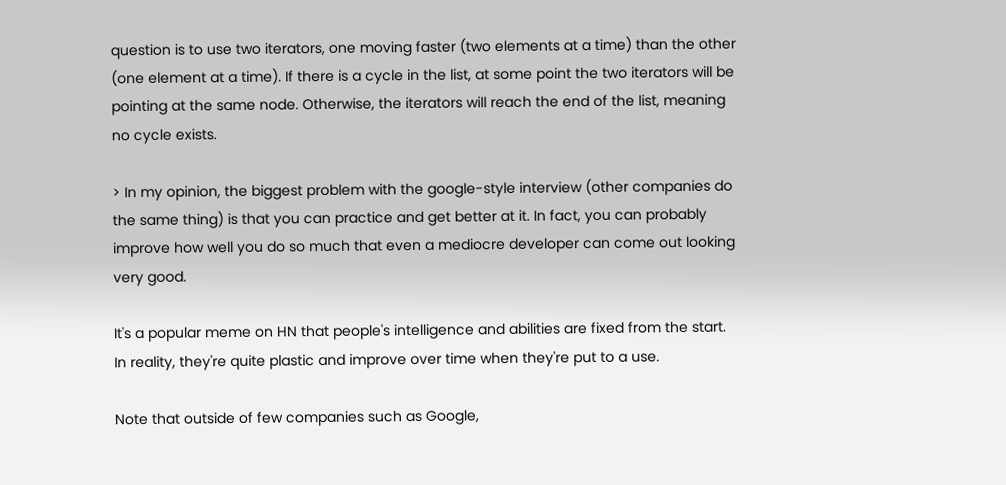question is to use two iterators, one moving faster (two elements at a time) than the other (one element at a time). If there is a cycle in the list, at some point the two iterators will be pointing at the same node. Otherwise, the iterators will reach the end of the list, meaning no cycle exists.

> In my opinion, the biggest problem with the google-style interview (other companies do the same thing) is that you can practice and get better at it. In fact, you can probably improve how well you do so much that even a mediocre developer can come out looking very good.

It's a popular meme on HN that people's intelligence and abilities are fixed from the start. In reality, they're quite plastic and improve over time when they're put to a use.

Note that outside of few companies such as Google,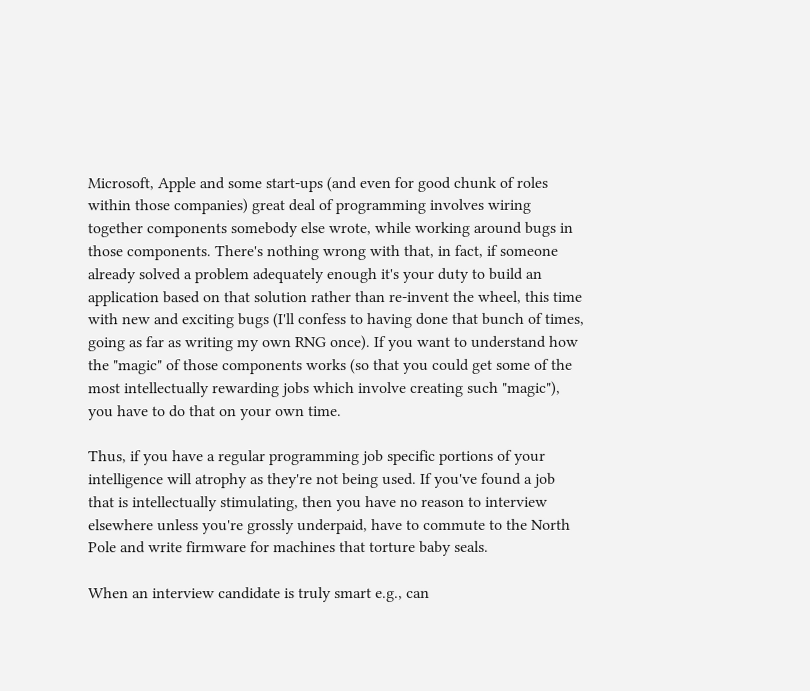Microsoft, Apple and some start-ups (and even for good chunk of roles within those companies) great deal of programming involves wiring together components somebody else wrote, while working around bugs in those components. There's nothing wrong with that, in fact, if someone already solved a problem adequately enough it's your duty to build an application based on that solution rather than re-invent the wheel, this time with new and exciting bugs (I'll confess to having done that bunch of times, going as far as writing my own RNG once). If you want to understand how the "magic" of those components works (so that you could get some of the most intellectually rewarding jobs which involve creating such "magic"), you have to do that on your own time.

Thus, if you have a regular programming job specific portions of your intelligence will atrophy as they're not being used. If you've found a job that is intellectually stimulating, then you have no reason to interview elsewhere unless you're grossly underpaid, have to commute to the North Pole and write firmware for machines that torture baby seals.

When an interview candidate is truly smart e.g., can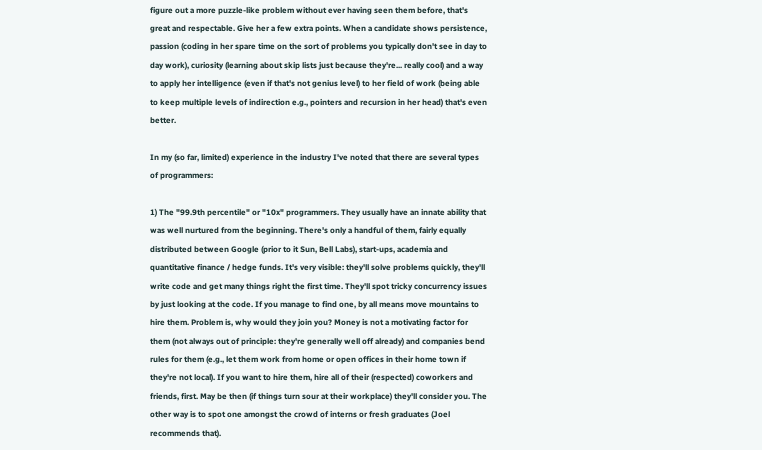figure out a more puzzle-like problem without ever having seen them before, that's great and respectable. Give her a few extra points. When a candidate shows persistence, passion (coding in her spare time on the sort of problems you typically don't see in day to day work), curiosity (learning about skip lists just because they're... really cool) and a way to apply her intelligence (even if that's not genius level) to her field of work (being able to keep multiple levels of indirection e.g., pointers and recursion in her head) that's even better.

In my (so far, limited) experience in the industry I've noted that there are several types of programmers:

1) The "99.9th percentile" or "10x" programmers. They usually have an innate ability that was well nurtured from the beginning. There's only a handful of them, fairly equally distributed between Google (prior to it Sun, Bell Labs), start-ups, academia and quantitative finance / hedge funds. It's very visible: they'll solve problems quickly, they'll write code and get many things right the first time. They'll spot tricky concurrency issues by just looking at the code. If you manage to find one, by all means move mountains to hire them. Problem is, why would they join you? Money is not a motivating factor for them (not always out of principle: they're generally well off already) and companies bend rules for them (e.g., let them work from home or open offices in their home town if they're not local). If you want to hire them, hire all of their (respected) coworkers and friends, first. May be then (if things turn sour at their workplace) they'll consider you. The other way is to spot one amongst the crowd of interns or fresh graduates (Joel recommends that).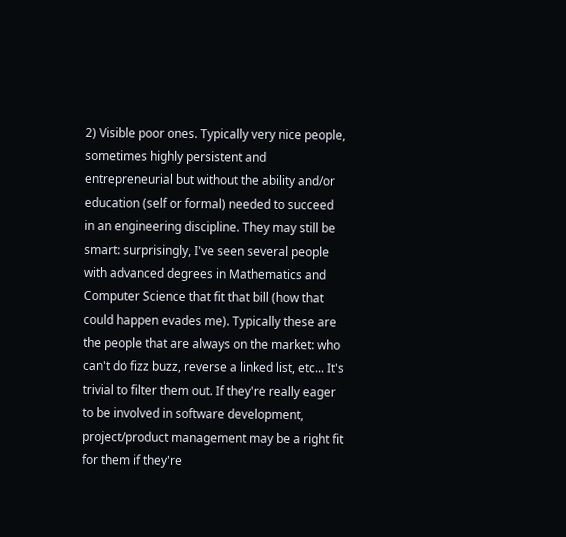2) Visible poor ones. Typically very nice people, sometimes highly persistent and entrepreneurial but without the ability and/or education (self or formal) needed to succeed in an engineering discipline. They may still be smart: surprisingly, I've seen several people with advanced degrees in Mathematics and Computer Science that fit that bill (how that could happen evades me). Typically these are the people that are always on the market: who can't do fizz buzz, reverse a linked list, etc... It's trivial to filter them out. If they're really eager to be involved in software development, project/product management may be a right fit for them if they're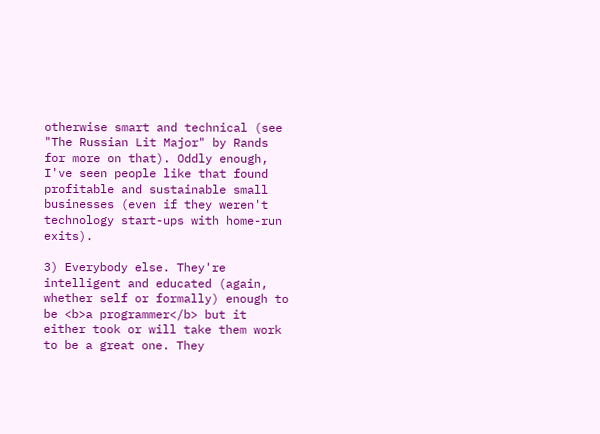otherwise smart and technical (see "The Russian Lit Major" by Rands for more on that). Oddly enough, I've seen people like that found profitable and sustainable small businesses (even if they weren't technology start-ups with home-run exits).

3) Everybody else. They're intelligent and educated (again, whether self or formally) enough to be <b>a programmer</b> but it either took or will take them work to be a great one. They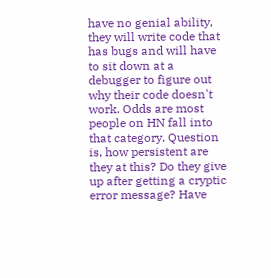have no genial ability, they will write code that has bugs and will have to sit down at a debugger to figure out why their code doesn't work. Odds are most people on HN fall into that category. Question is, how persistent are they at this? Do they give up after getting a cryptic error message? Have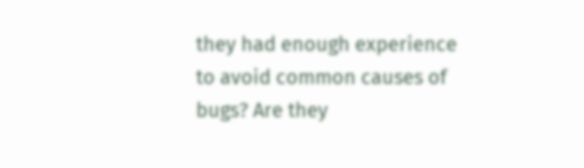they had enough experience to avoid common causes of bugs? Are they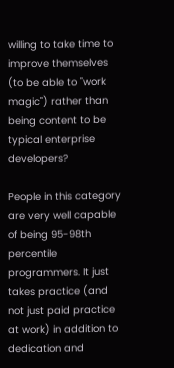willing to take time to improve themselves (to be able to "work magic") rather than being content to be typical enterprise developers?

People in this category are very well capable of being 95-98th percentile programmers. It just takes practice (and not just paid practice at work) in addition to dedication and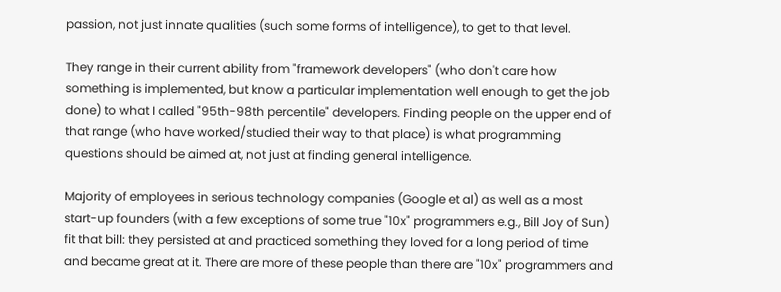passion, not just innate qualities (such some forms of intelligence), to get to that level.

They range in their current ability from "framework developers" (who don't care how something is implemented, but know a particular implementation well enough to get the job done) to what I called "95th-98th percentile" developers. Finding people on the upper end of that range (who have worked/studied their way to that place) is what programming questions should be aimed at, not just at finding general intelligence.

Majority of employees in serious technology companies (Google et al) as well as a most start-up founders (with a few exceptions of some true "10x" programmers e.g., Bill Joy of Sun) fit that bill: they persisted at and practiced something they loved for a long period of time and became great at it. There are more of these people than there are "10x" programmers and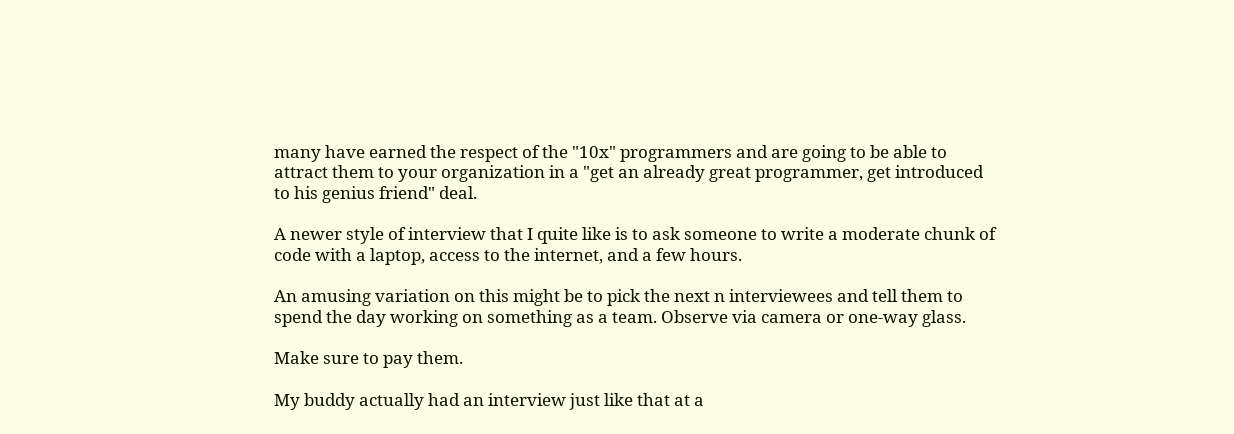many have earned the respect of the "10x" programmers and are going to be able to attract them to your organization in a "get an already great programmer, get introduced to his genius friend" deal.

A newer style of interview that I quite like is to ask someone to write a moderate chunk of code with a laptop, access to the internet, and a few hours.

An amusing variation on this might be to pick the next n interviewees and tell them to spend the day working on something as a team. Observe via camera or one-way glass.

Make sure to pay them.

My buddy actually had an interview just like that at a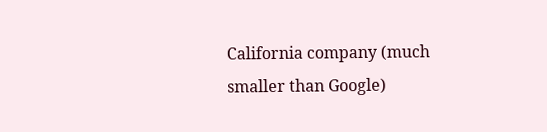California company (much smaller than Google)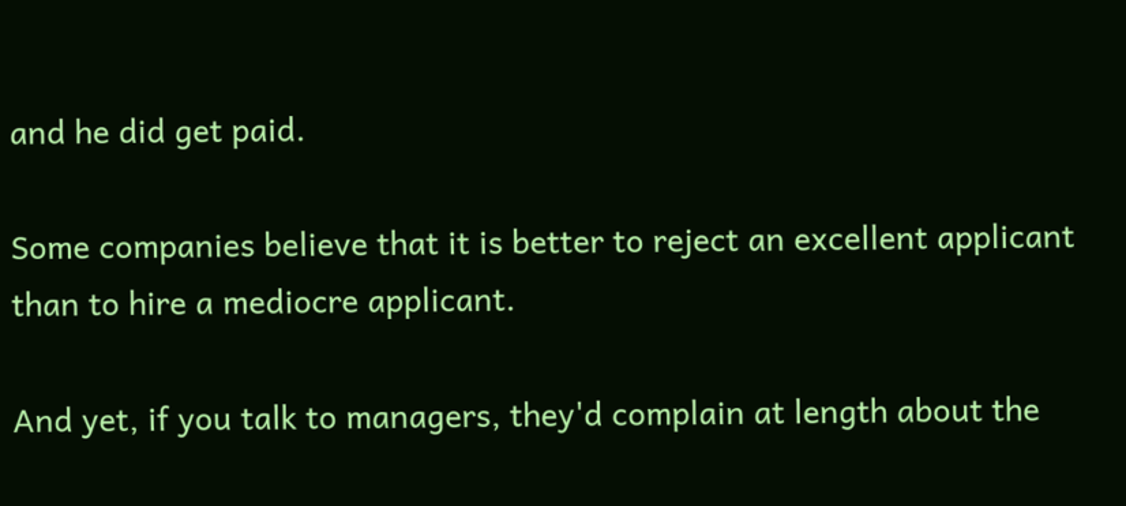and he did get paid.

Some companies believe that it is better to reject an excellent applicant than to hire a mediocre applicant.

And yet, if you talk to managers, they'd complain at length about the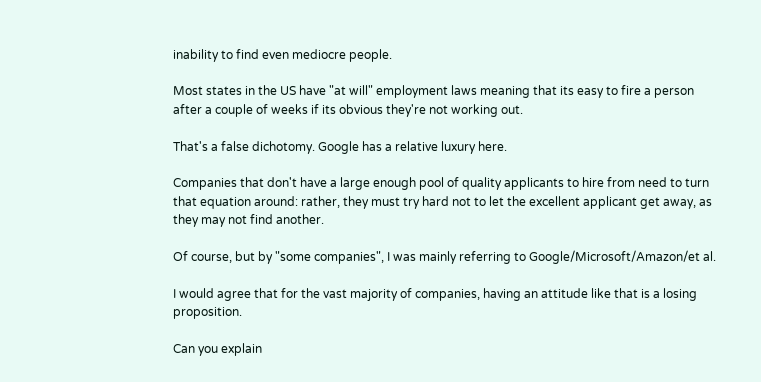inability to find even mediocre people.

Most states in the US have "at will" employment laws meaning that its easy to fire a person after a couple of weeks if its obvious they're not working out.

That's a false dichotomy. Google has a relative luxury here.

Companies that don't have a large enough pool of quality applicants to hire from need to turn that equation around: rather, they must try hard not to let the excellent applicant get away, as they may not find another.

Of course, but by "some companies", I was mainly referring to Google/Microsoft/Amazon/et al.

I would agree that for the vast majority of companies, having an attitude like that is a losing proposition.

Can you explain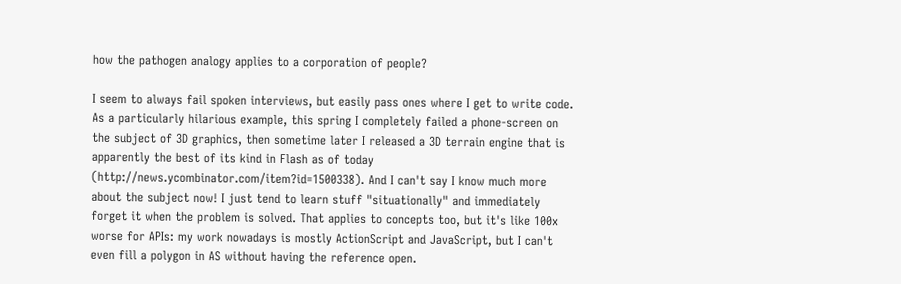how the pathogen analogy applies to a corporation of people?

I seem to always fail spoken interviews, but easily pass ones where I get to write code. As a particularly hilarious example, this spring I completely failed a phone-screen on the subject of 3D graphics, then sometime later I released a 3D terrain engine that is apparently the best of its kind in Flash as of today (http://news.ycombinator.com/item?id=1500338). And I can't say I know much more about the subject now! I just tend to learn stuff "situationally" and immediately forget it when the problem is solved. That applies to concepts too, but it's like 100x worse for APIs: my work nowadays is mostly ActionScript and JavaScript, but I can't even fill a polygon in AS without having the reference open.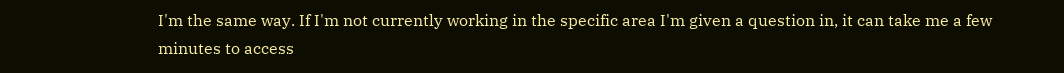I'm the same way. If I'm not currently working in the specific area I'm given a question in, it can take me a few minutes to access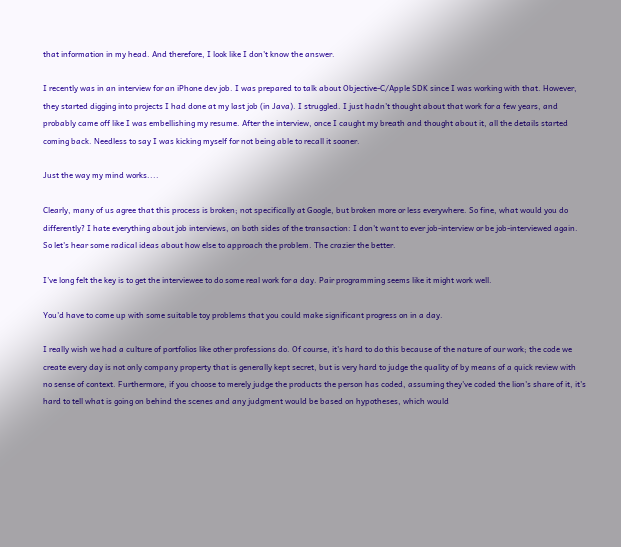that information in my head. And therefore, I look like I don't know the answer.

I recently was in an interview for an iPhone dev job. I was prepared to talk about Objective-C/Apple SDK since I was working with that. However, they started digging into projects I had done at my last job (in Java). I struggled. I just hadn't thought about that work for a few years, and probably came off like I was embellishing my resume. After the interview, once I caught my breath and thought about it, all the details started coming back. Needless to say I was kicking myself for not being able to recall it sooner.

Just the way my mind works....

Clearly, many of us agree that this process is broken; not specifically at Google, but broken more or less everywhere. So fine, what would you do differently? I hate everything about job interviews, on both sides of the transaction: I don't want to ever job-interview or be job-interviewed again. So let's hear some radical ideas about how else to approach the problem. The crazier the better.

I've long felt the key is to get the interviewee to do some real work for a day. Pair programming seems like it might work well.

You'd have to come up with some suitable toy problems that you could make significant progress on in a day.

I really wish we had a culture of portfolios like other professions do. Of course, it's hard to do this because of the nature of our work; the code we create every day is not only company property that is generally kept secret, but is very hard to judge the quality of by means of a quick review with no sense of context. Furthermore, if you choose to merely judge the products the person has coded, assuming they've coded the lion's share of it, it's hard to tell what is going on behind the scenes and any judgment would be based on hypotheses, which would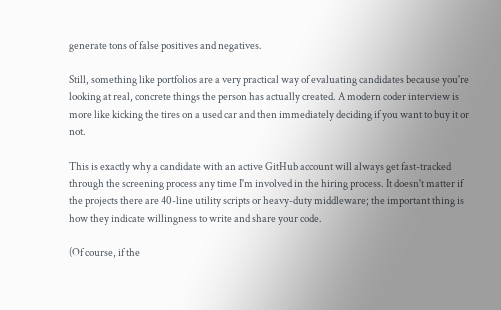generate tons of false positives and negatives.

Still, something like portfolios are a very practical way of evaluating candidates because you're looking at real, concrete things the person has actually created. A modern coder interview is more like kicking the tires on a used car and then immediately deciding if you want to buy it or not.

This is exactly why a candidate with an active GitHub account will always get fast-tracked through the screening process any time I'm involved in the hiring process. It doesn't matter if the projects there are 40-line utility scripts or heavy-duty middleware; the important thing is how they indicate willingness to write and share your code.

(Of course, if the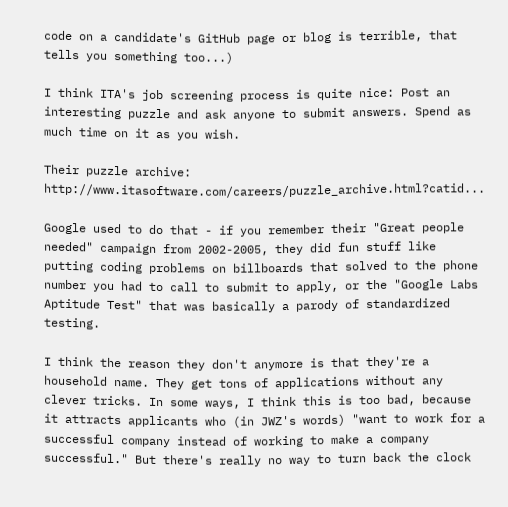code on a candidate's GitHub page or blog is terrible, that tells you something too...)

I think ITA's job screening process is quite nice: Post an interesting puzzle and ask anyone to submit answers. Spend as much time on it as you wish.

Their puzzle archive: http://www.itasoftware.com/careers/puzzle_archive.html?catid...

Google used to do that - if you remember their "Great people needed" campaign from 2002-2005, they did fun stuff like putting coding problems on billboards that solved to the phone number you had to call to submit to apply, or the "Google Labs Aptitude Test" that was basically a parody of standardized testing.

I think the reason they don't anymore is that they're a household name. They get tons of applications without any clever tricks. In some ways, I think this is too bad, because it attracts applicants who (in JWZ's words) "want to work for a successful company instead of working to make a company successful." But there's really no way to turn back the clock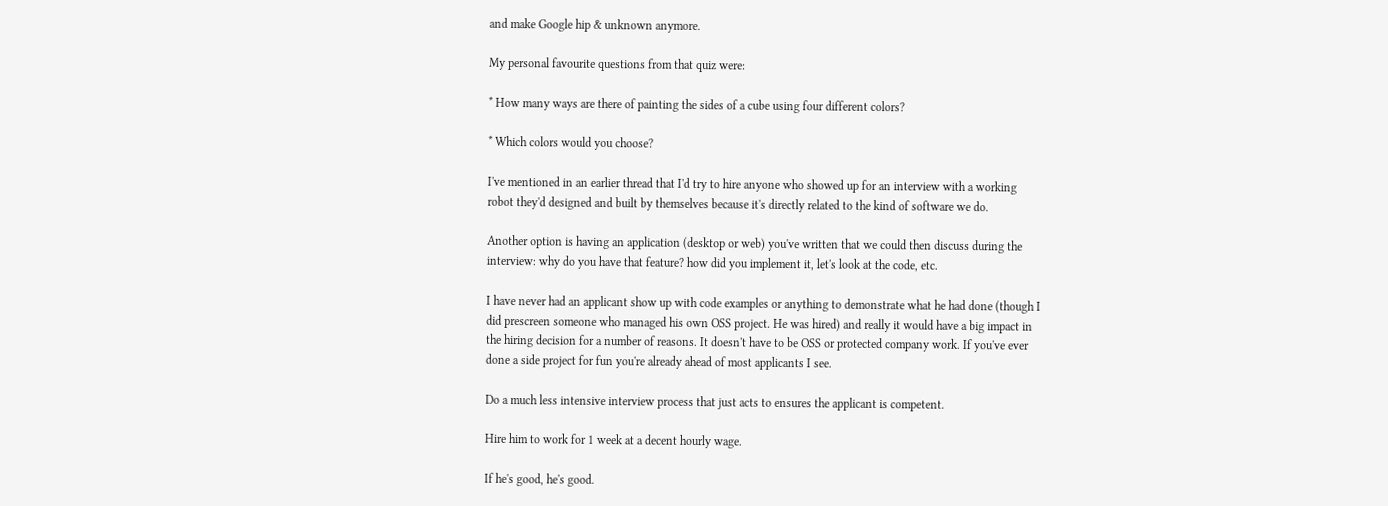and make Google hip & unknown anymore.

My personal favourite questions from that quiz were:

* How many ways are there of painting the sides of a cube using four different colors?

* Which colors would you choose?

I've mentioned in an earlier thread that I'd try to hire anyone who showed up for an interview with a working robot they'd designed and built by themselves because it's directly related to the kind of software we do.

Another option is having an application (desktop or web) you've written that we could then discuss during the interview: why do you have that feature? how did you implement it, let's look at the code, etc.

I have never had an applicant show up with code examples or anything to demonstrate what he had done (though I did prescreen someone who managed his own OSS project. He was hired) and really it would have a big impact in the hiring decision for a number of reasons. It doesn't have to be OSS or protected company work. If you've ever done a side project for fun you're already ahead of most applicants I see.

Do a much less intensive interview process that just acts to ensures the applicant is competent.

Hire him to work for 1 week at a decent hourly wage.

If he's good, he's good.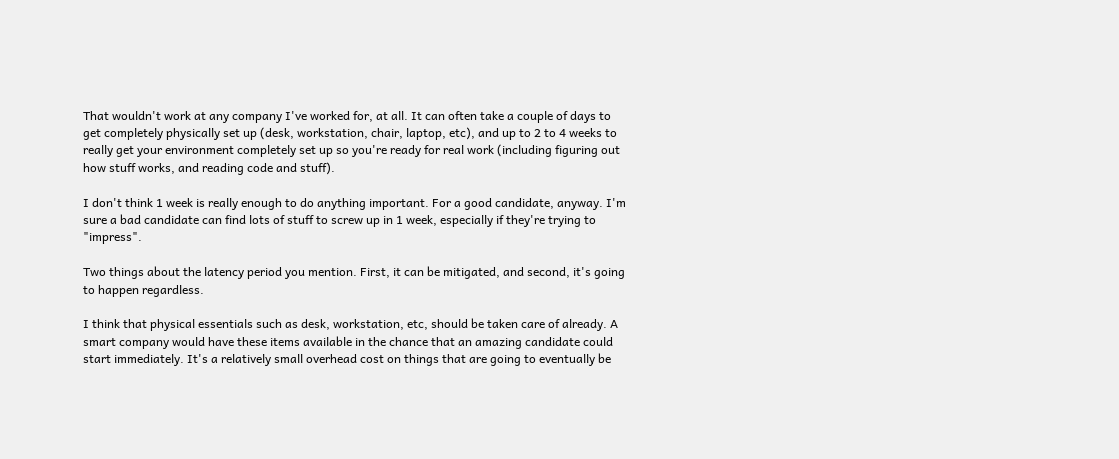That wouldn't work at any company I've worked for, at all. It can often take a couple of days to get completely physically set up (desk, workstation, chair, laptop, etc), and up to 2 to 4 weeks to really get your environment completely set up so you're ready for real work (including figuring out how stuff works, and reading code and stuff).

I don't think 1 week is really enough to do anything important. For a good candidate, anyway. I'm sure a bad candidate can find lots of stuff to screw up in 1 week, especially if they're trying to "impress".

Two things about the latency period you mention. First, it can be mitigated, and second, it's going to happen regardless.

I think that physical essentials such as desk, workstation, etc, should be taken care of already. A smart company would have these items available in the chance that an amazing candidate could start immediately. It's a relatively small overhead cost on things that are going to eventually be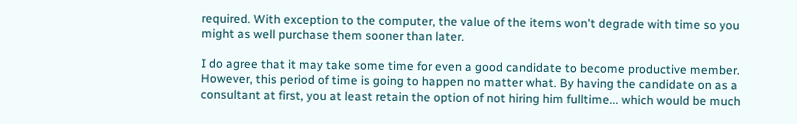required. With exception to the computer, the value of the items won't degrade with time so you might as well purchase them sooner than later.

I do agree that it may take some time for even a good candidate to become productive member. However, this period of time is going to happen no matter what. By having the candidate on as a consultant at first, you at least retain the option of not hiring him fulltime... which would be much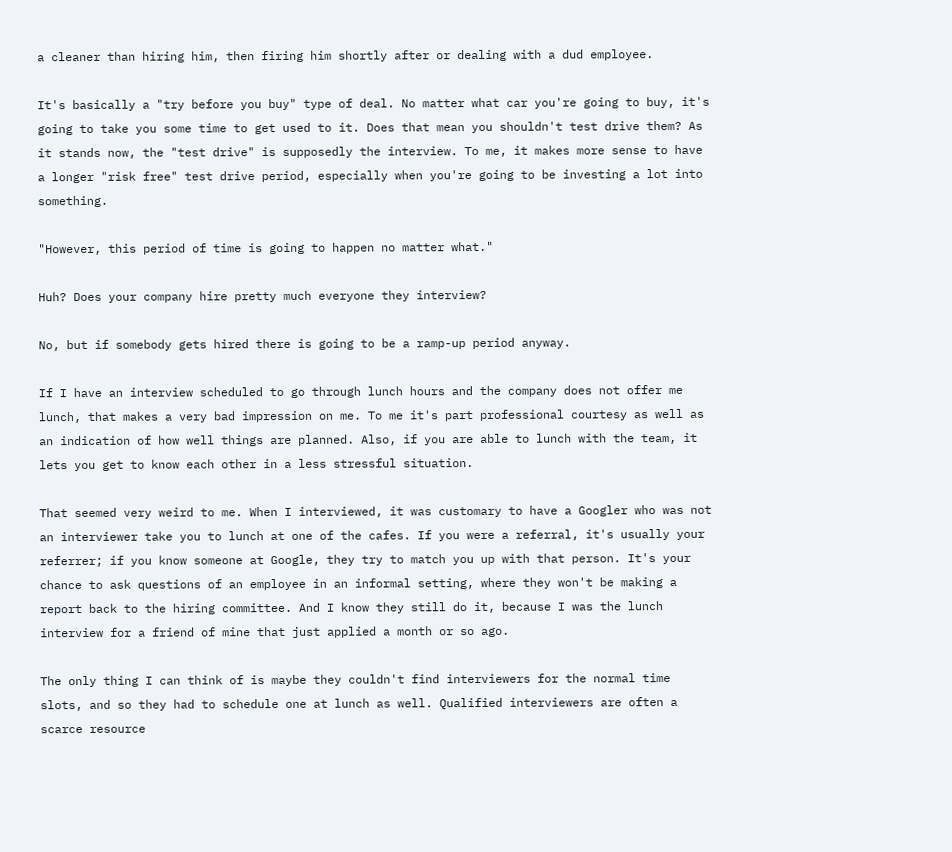a cleaner than hiring him, then firing him shortly after or dealing with a dud employee.

It's basically a "try before you buy" type of deal. No matter what car you're going to buy, it's going to take you some time to get used to it. Does that mean you shouldn't test drive them? As it stands now, the "test drive" is supposedly the interview. To me, it makes more sense to have a longer "risk free" test drive period, especially when you're going to be investing a lot into something.

"However, this period of time is going to happen no matter what."

Huh? Does your company hire pretty much everyone they interview?

No, but if somebody gets hired there is going to be a ramp-up period anyway.

If I have an interview scheduled to go through lunch hours and the company does not offer me lunch, that makes a very bad impression on me. To me it's part professional courtesy as well as an indication of how well things are planned. Also, if you are able to lunch with the team, it lets you get to know each other in a less stressful situation.

That seemed very weird to me. When I interviewed, it was customary to have a Googler who was not an interviewer take you to lunch at one of the cafes. If you were a referral, it's usually your referrer; if you know someone at Google, they try to match you up with that person. It's your chance to ask questions of an employee in an informal setting, where they won't be making a report back to the hiring committee. And I know they still do it, because I was the lunch interview for a friend of mine that just applied a month or so ago.

The only thing I can think of is maybe they couldn't find interviewers for the normal time slots, and so they had to schedule one at lunch as well. Qualified interviewers are often a scarce resource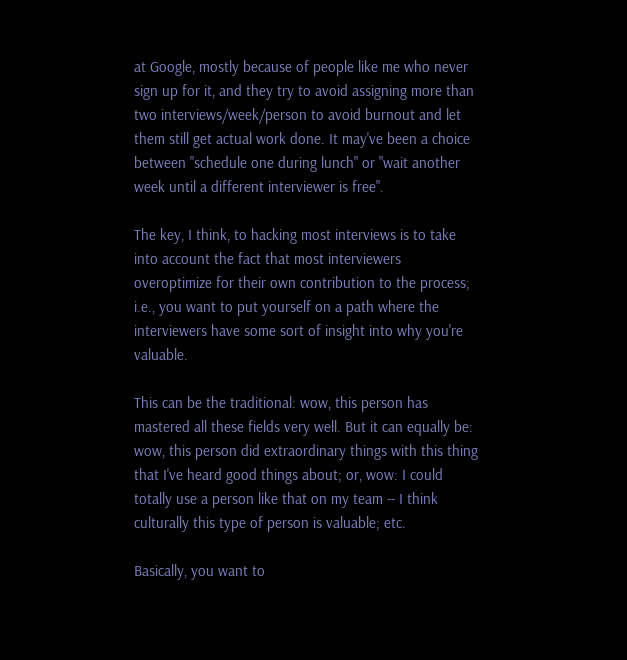at Google, mostly because of people like me who never sign up for it, and they try to avoid assigning more than two interviews/week/person to avoid burnout and let them still get actual work done. It may've been a choice between "schedule one during lunch" or "wait another week until a different interviewer is free".

The key, I think, to hacking most interviews is to take into account the fact that most interviewers overoptimize for their own contribution to the process; i.e., you want to put yourself on a path where the interviewers have some sort of insight into why you're valuable.

This can be the traditional: wow, this person has mastered all these fields very well. But it can equally be: wow, this person did extraordinary things with this thing that I've heard good things about; or, wow: I could totally use a person like that on my team -- I think culturally this type of person is valuable; etc.

Basically, you want to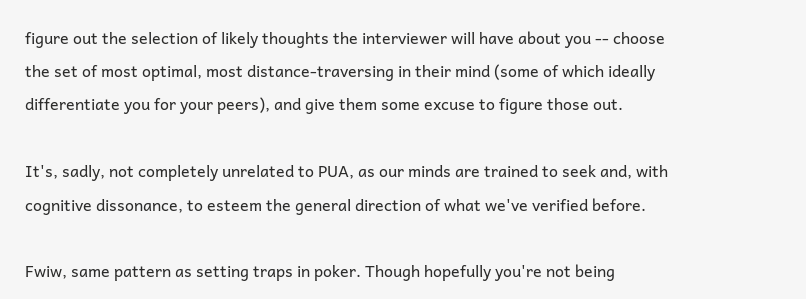figure out the selection of likely thoughts the interviewer will have about you -- choose the set of most optimal, most distance-traversing in their mind (some of which ideally differentiate you for your peers), and give them some excuse to figure those out.

It's, sadly, not completely unrelated to PUA, as our minds are trained to seek and, with cognitive dissonance, to esteem the general direction of what we've verified before.

Fwiw, same pattern as setting traps in poker. Though hopefully you're not being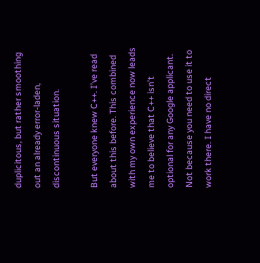duplicitous, but rather smoothing out an already error-laden, discontinuous situation.

But everyone knew C++. I’ve read about this before. This combined with my own experience now leads me to believe that C++ isn’t optional for any Google applicant. Not because you need to use it to work there. I have no direct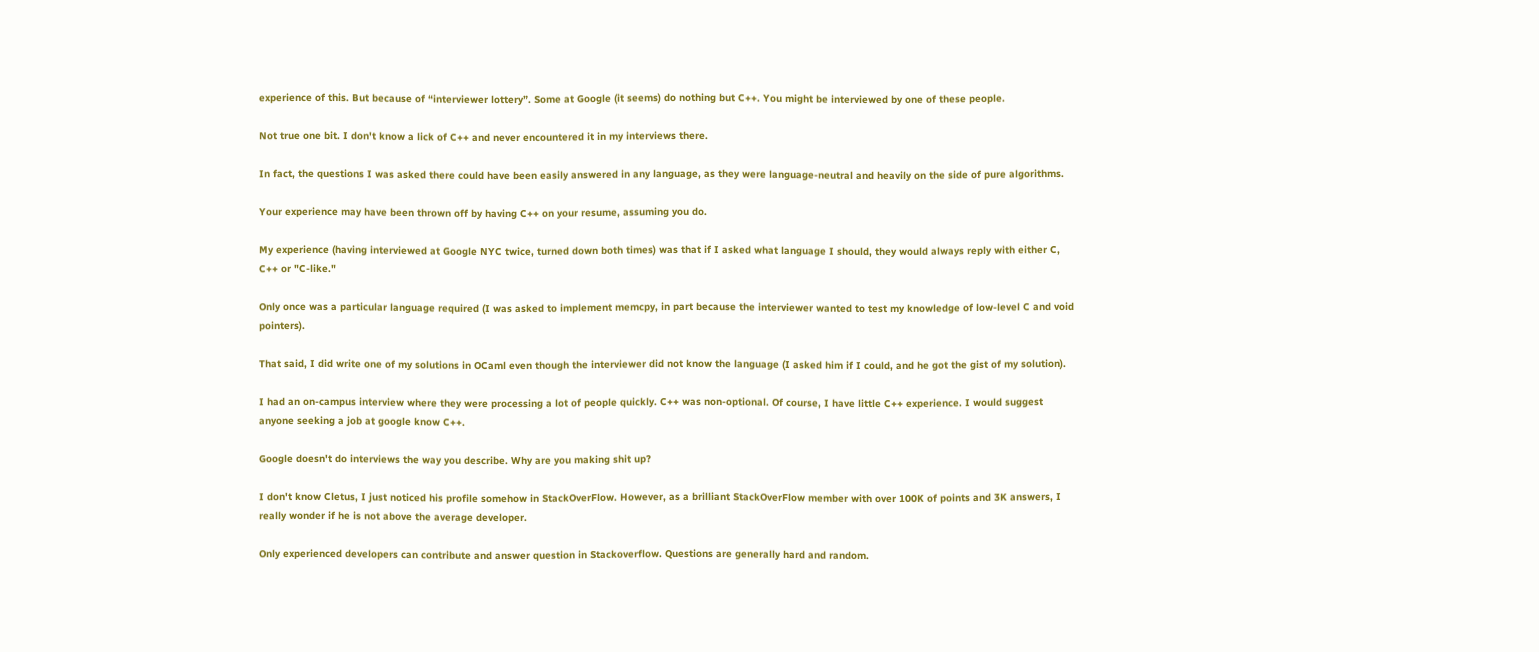experience of this. But because of “interviewer lottery”. Some at Google (it seems) do nothing but C++. You might be interviewed by one of these people.

Not true one bit. I don't know a lick of C++ and never encountered it in my interviews there.

In fact, the questions I was asked there could have been easily answered in any language, as they were language-neutral and heavily on the side of pure algorithms.

Your experience may have been thrown off by having C++ on your resume, assuming you do.

My experience (having interviewed at Google NYC twice, turned down both times) was that if I asked what language I should, they would always reply with either C, C++ or "C-like."

Only once was a particular language required (I was asked to implement memcpy, in part because the interviewer wanted to test my knowledge of low-level C and void pointers).

That said, I did write one of my solutions in OCaml even though the interviewer did not know the language (I asked him if I could, and he got the gist of my solution).

I had an on-campus interview where they were processing a lot of people quickly. C++ was non-optional. Of course, I have little C++ experience. I would suggest anyone seeking a job at google know C++.

Google doesn't do interviews the way you describe. Why are you making shit up?

I don't know Cletus, I just noticed his profile somehow in StackOverFlow. However, as a brilliant StackOverFlow member with over 100K of points and 3K answers, I really wonder if he is not above the average developer.

Only experienced developers can contribute and answer question in Stackoverflow. Questions are generally hard and random.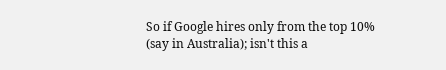So if Google hires only from the top 10% (say in Australia); isn't this a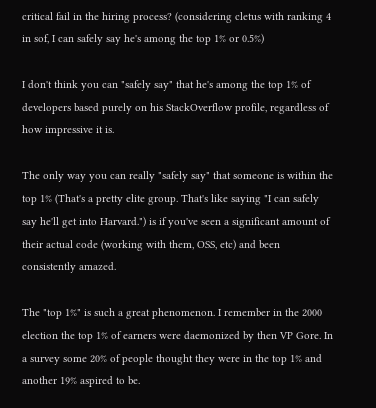critical fail in the hiring process? (considering cletus with ranking 4 in sof, I can safely say he's among the top 1% or 0.5%)

I don't think you can "safely say" that he's among the top 1% of developers based purely on his StackOverflow profile, regardless of how impressive it is.

The only way you can really "safely say" that someone is within the top 1% (That's a pretty elite group. That's like saying "I can safely say he'll get into Harvard.") is if you've seen a significant amount of their actual code (working with them, OSS, etc) and been consistently amazed.

The "top 1%" is such a great phenomenon. I remember in the 2000 election the top 1% of earners were daemonized by then VP Gore. In a survey some 20% of people thought they were in the top 1% and another 19% aspired to be.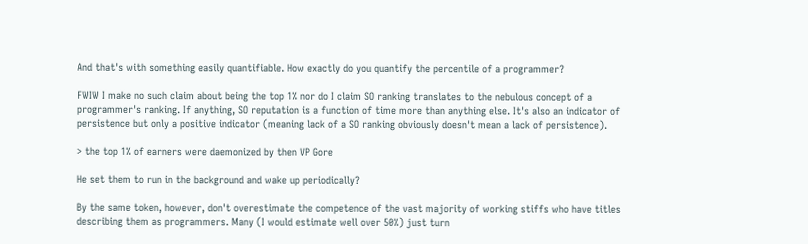And that's with something easily quantifiable. How exactly do you quantify the percentile of a programmer?

FWIW I make no such claim about being the top 1% nor do I claim SO ranking translates to the nebulous concept of a programmer's ranking. If anything, SO reputation is a function of time more than anything else. It's also an indicator of persistence but only a positive indicator (meaning lack of a SO ranking obviously doesn't mean a lack of persistence).

> the top 1% of earners were daemonized by then VP Gore

He set them to run in the background and wake up periodically?

By the same token, however, don't overestimate the competence of the vast majority of working stiffs who have titles describing them as programmers. Many (I would estimate well over 50%) just turn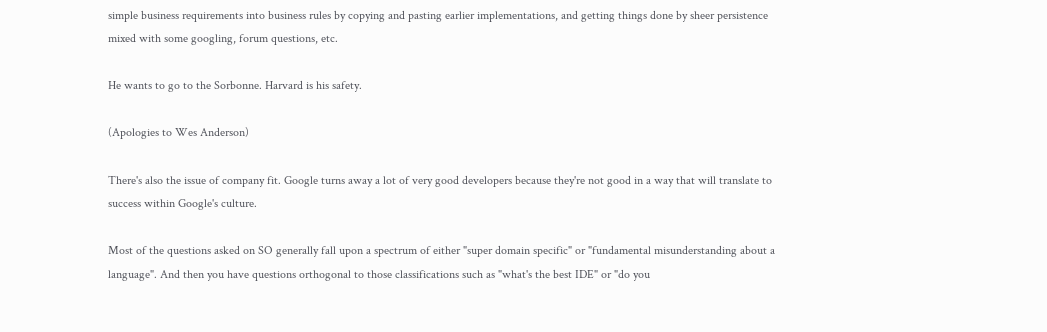simple business requirements into business rules by copying and pasting earlier implementations, and getting things done by sheer persistence mixed with some googling, forum questions, etc.

He wants to go to the Sorbonne. Harvard is his safety.

(Apologies to Wes Anderson)

There's also the issue of company fit. Google turns away a lot of very good developers because they're not good in a way that will translate to success within Google's culture.

Most of the questions asked on SO generally fall upon a spectrum of either "super domain specific" or "fundamental misunderstanding about a language". And then you have questions orthogonal to those classifications such as "what's the best IDE" or "do you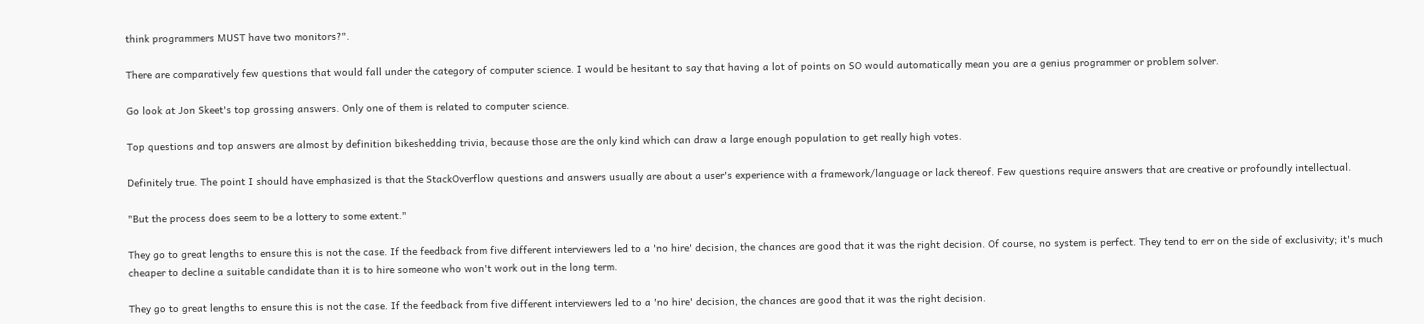think programmers MUST have two monitors?".

There are comparatively few questions that would fall under the category of computer science. I would be hesitant to say that having a lot of points on SO would automatically mean you are a genius programmer or problem solver.

Go look at Jon Skeet's top grossing answers. Only one of them is related to computer science.

Top questions and top answers are almost by definition bikeshedding trivia, because those are the only kind which can draw a large enough population to get really high votes.

Definitely true. The point I should have emphasized is that the StackOverflow questions and answers usually are about a user's experience with a framework/language or lack thereof. Few questions require answers that are creative or profoundly intellectual.

"But the process does seem to be a lottery to some extent."

They go to great lengths to ensure this is not the case. If the feedback from five different interviewers led to a 'no hire' decision, the chances are good that it was the right decision. Of course, no system is perfect. They tend to err on the side of exclusivity; it's much cheaper to decline a suitable candidate than it is to hire someone who won't work out in the long term.

They go to great lengths to ensure this is not the case. If the feedback from five different interviewers led to a 'no hire' decision, the chances are good that it was the right decision.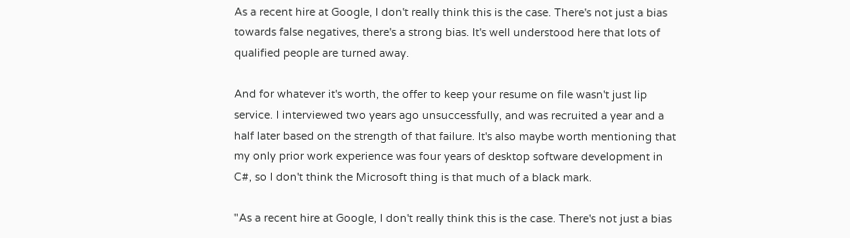As a recent hire at Google, I don't really think this is the case. There's not just a bias towards false negatives, there's a strong bias. It's well understood here that lots of qualified people are turned away.

And for whatever it's worth, the offer to keep your resume on file wasn't just lip service. I interviewed two years ago unsuccessfully, and was recruited a year and a half later based on the strength of that failure. It's also maybe worth mentioning that my only prior work experience was four years of desktop software development in C#, so I don't think the Microsoft thing is that much of a black mark.

"As a recent hire at Google, I don't really think this is the case. There's not just a bias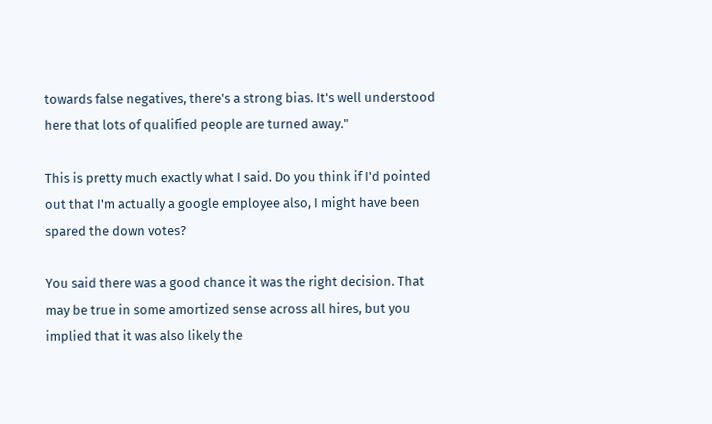towards false negatives, there's a strong bias. It's well understood here that lots of qualified people are turned away."

This is pretty much exactly what I said. Do you think if I'd pointed out that I'm actually a google employee also, I might have been spared the down votes?

You said there was a good chance it was the right decision. That may be true in some amortized sense across all hires, but you implied that it was also likely the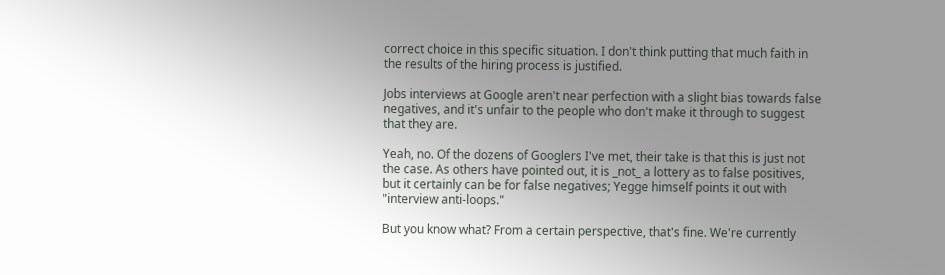correct choice in this specific situation. I don't think putting that much faith in the results of the hiring process is justified.

Jobs interviews at Google aren't near perfection with a slight bias towards false negatives, and it's unfair to the people who don't make it through to suggest that they are.

Yeah, no. Of the dozens of Googlers I've met, their take is that this is just not the case. As others have pointed out, it is _not_ a lottery as to false positives, but it certainly can be for false negatives; Yegge himself points it out with "interview anti-loops."

But you know what? From a certain perspective, that's fine. We're currently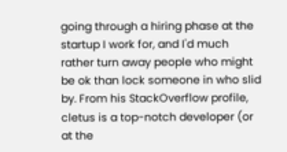going through a hiring phase at the startup I work for, and I'd much rather turn away people who might be ok than lock someone in who slid by. From his StackOverflow profile, cletus is a top-notch developer (or at the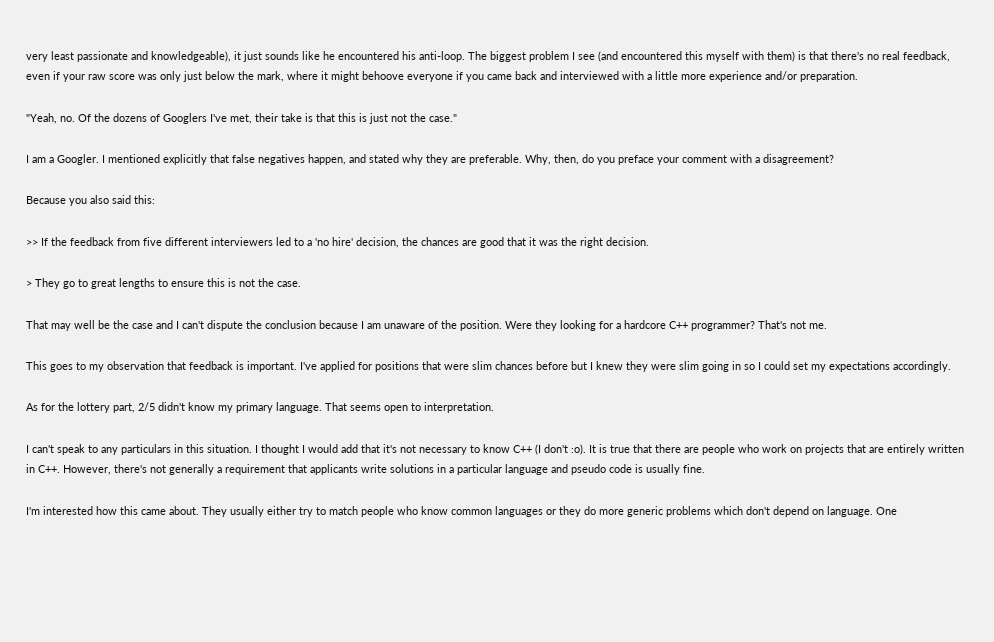very least passionate and knowledgeable), it just sounds like he encountered his anti-loop. The biggest problem I see (and encountered this myself with them) is that there's no real feedback, even if your raw score was only just below the mark, where it might behoove everyone if you came back and interviewed with a little more experience and/or preparation.

"Yeah, no. Of the dozens of Googlers I've met, their take is that this is just not the case."

I am a Googler. I mentioned explicitly that false negatives happen, and stated why they are preferable. Why, then, do you preface your comment with a disagreement?

Because you also said this:

>> If the feedback from five different interviewers led to a 'no hire' decision, the chances are good that it was the right decision.

> They go to great lengths to ensure this is not the case.

That may well be the case and I can't dispute the conclusion because I am unaware of the position. Were they looking for a hardcore C++ programmer? That's not me.

This goes to my observation that feedback is important. I've applied for positions that were slim chances before but I knew they were slim going in so I could set my expectations accordingly.

As for the lottery part, 2/5 didn't know my primary language. That seems open to interpretation.

I can't speak to any particulars in this situation. I thought I would add that it's not necessary to know C++ (I don't :o). It is true that there are people who work on projects that are entirely written in C++. However, there's not generally a requirement that applicants write solutions in a particular language and pseudo code is usually fine.

I'm interested how this came about. They usually either try to match people who know common languages or they do more generic problems which don't depend on language. One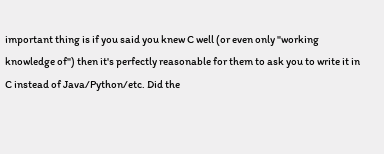important thing is if you said you knew C well (or even only "working knowledge of") then it's perfectly reasonable for them to ask you to write it in C instead of Java/Python/etc. Did the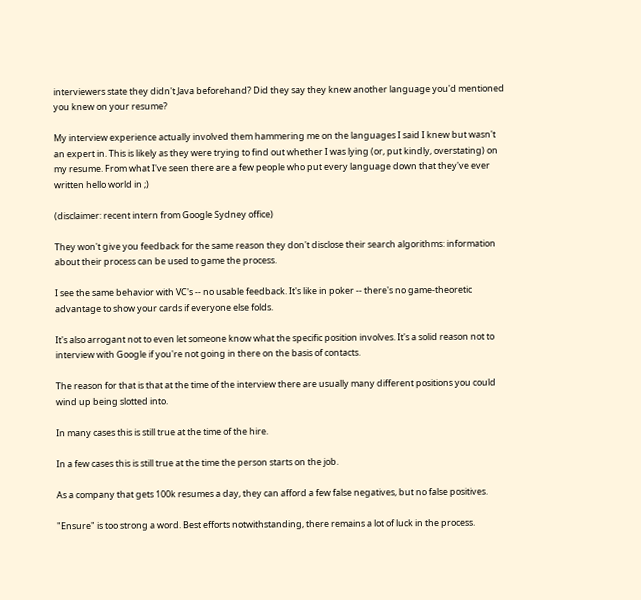interviewers state they didn't Java beforehand? Did they say they knew another language you'd mentioned you knew on your resume?

My interview experience actually involved them hammering me on the languages I said I knew but wasn't an expert in. This is likely as they were trying to find out whether I was lying (or, put kindly, overstating) on my resume. From what I've seen there are a few people who put every language down that they've ever written hello world in ;)

(disclaimer: recent intern from Google Sydney office)

They won't give you feedback for the same reason they don't disclose their search algorithms: information about their process can be used to game the process.

I see the same behavior with VC's -- no usable feedback. It's like in poker -- there's no game-theoretic advantage to show your cards if everyone else folds.

It's also arrogant not to even let someone know what the specific position involves. It's a solid reason not to interview with Google if you're not going in there on the basis of contacts.

The reason for that is that at the time of the interview there are usually many different positions you could wind up being slotted into.

In many cases this is still true at the time of the hire.

In a few cases this is still true at the time the person starts on the job.

As a company that gets 100k resumes a day, they can afford a few false negatives, but no false positives.

"Ensure" is too strong a word. Best efforts notwithstanding, there remains a lot of luck in the process.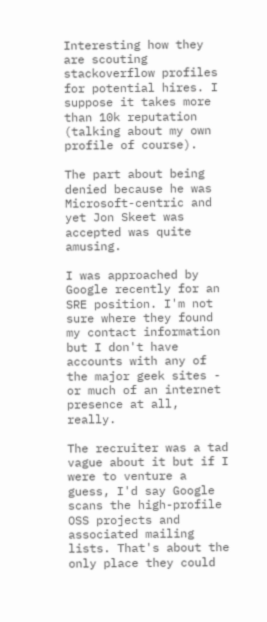Interesting how they are scouting stackoverflow profiles for potential hires. I suppose it takes more than 10k reputation (talking about my own profile of course).

The part about being denied because he was Microsoft-centric and yet Jon Skeet was accepted was quite amusing.

I was approached by Google recently for an SRE position. I'm not sure where they found my contact information but I don't have accounts with any of the major geek sites - or much of an internet presence at all, really.

The recruiter was a tad vague about it but if I were to venture a guess, I'd say Google scans the high-profile OSS projects and associated mailing lists. That's about the only place they could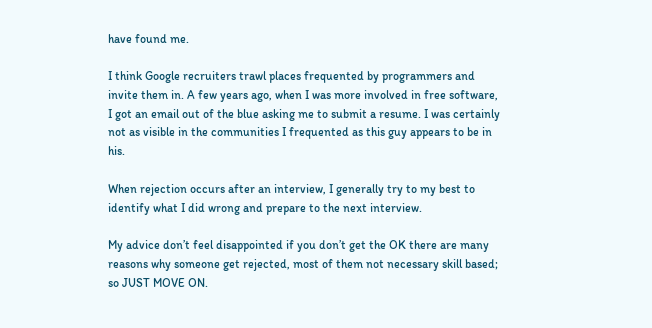have found me.

I think Google recruiters trawl places frequented by programmers and invite them in. A few years ago, when I was more involved in free software, I got an email out of the blue asking me to submit a resume. I was certainly not as visible in the communities I frequented as this guy appears to be in his.

When rejection occurs after an interview, I generally try to my best to identify what I did wrong and prepare to the next interview.

My advice don’t feel disappointed if you don’t get the OK there are many reasons why someone get rejected, most of them not necessary skill based; so JUST MOVE ON.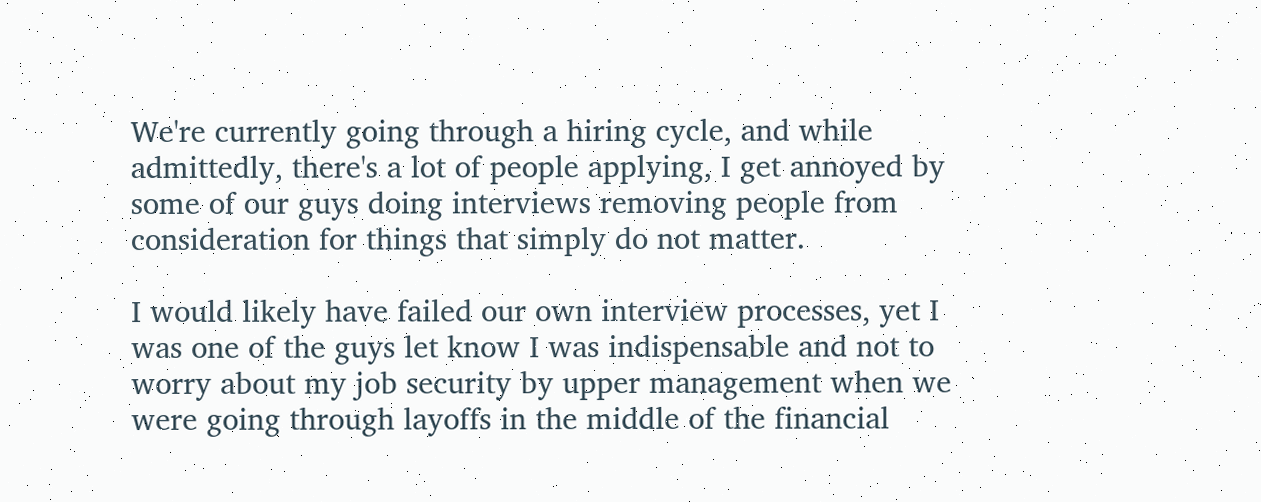We're currently going through a hiring cycle, and while admittedly, there's a lot of people applying, I get annoyed by some of our guys doing interviews removing people from consideration for things that simply do not matter.

I would likely have failed our own interview processes, yet I was one of the guys let know I was indispensable and not to worry about my job security by upper management when we were going through layoffs in the middle of the financial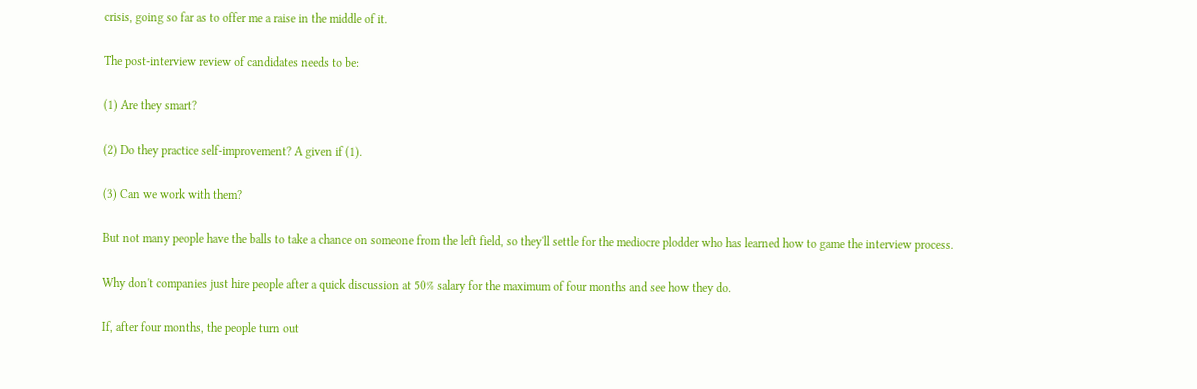crisis, going so far as to offer me a raise in the middle of it.

The post-interview review of candidates needs to be:

(1) Are they smart?

(2) Do they practice self-improvement? A given if (1).

(3) Can we work with them?

But not many people have the balls to take a chance on someone from the left field, so they'll settle for the mediocre plodder who has learned how to game the interview process.

Why don't companies just hire people after a quick discussion at 50% salary for the maximum of four months and see how they do.

If, after four months, the people turn out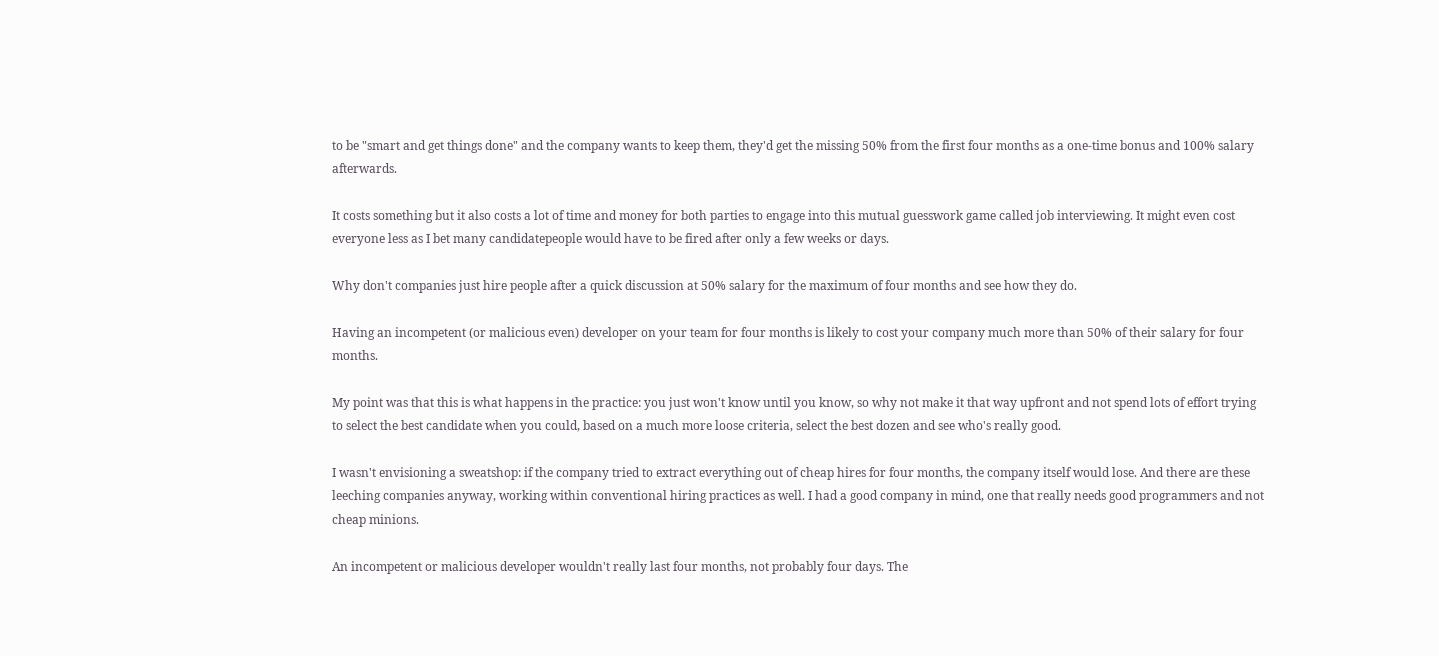to be "smart and get things done" and the company wants to keep them, they'd get the missing 50% from the first four months as a one-time bonus and 100% salary afterwards.

It costs something but it also costs a lot of time and money for both parties to engage into this mutual guesswork game called job interviewing. It might even cost everyone less as I bet many candidatepeople would have to be fired after only a few weeks or days.

Why don't companies just hire people after a quick discussion at 50% salary for the maximum of four months and see how they do.

Having an incompetent (or malicious even) developer on your team for four months is likely to cost your company much more than 50% of their salary for four months.

My point was that this is what happens in the practice: you just won't know until you know, so why not make it that way upfront and not spend lots of effort trying to select the best candidate when you could, based on a much more loose criteria, select the best dozen and see who's really good.

I wasn't envisioning a sweatshop: if the company tried to extract everything out of cheap hires for four months, the company itself would lose. And there are these leeching companies anyway, working within conventional hiring practices as well. I had a good company in mind, one that really needs good programmers and not cheap minions.

An incompetent or malicious developer wouldn't really last four months, not probably four days. The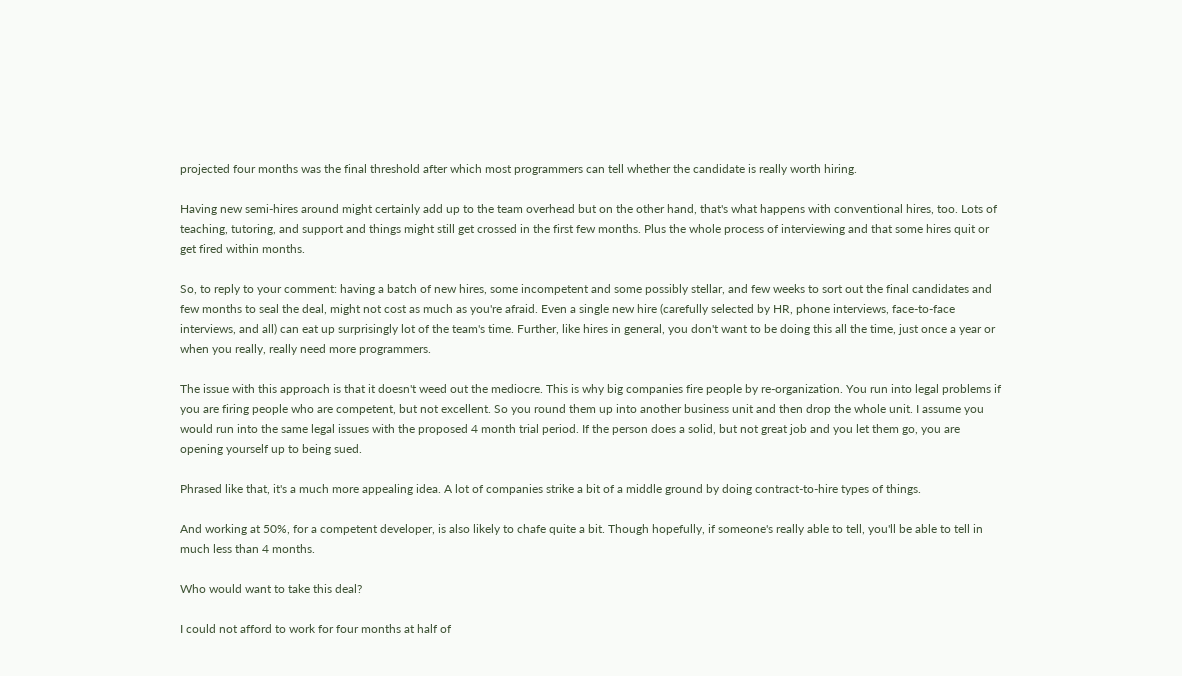projected four months was the final threshold after which most programmers can tell whether the candidate is really worth hiring.

Having new semi-hires around might certainly add up to the team overhead but on the other hand, that's what happens with conventional hires, too. Lots of teaching, tutoring, and support and things might still get crossed in the first few months. Plus the whole process of interviewing and that some hires quit or get fired within months.

So, to reply to your comment: having a batch of new hires, some incompetent and some possibly stellar, and few weeks to sort out the final candidates and few months to seal the deal, might not cost as much as you're afraid. Even a single new hire (carefully selected by HR, phone interviews, face-to-face interviews, and all) can eat up surprisingly lot of the team's time. Further, like hires in general, you don't want to be doing this all the time, just once a year or when you really, really need more programmers.

The issue with this approach is that it doesn't weed out the mediocre. This is why big companies fire people by re-organization. You run into legal problems if you are firing people who are competent, but not excellent. So you round them up into another business unit and then drop the whole unit. I assume you would run into the same legal issues with the proposed 4 month trial period. If the person does a solid, but not great job and you let them go, you are opening yourself up to being sued.

Phrased like that, it's a much more appealing idea. A lot of companies strike a bit of a middle ground by doing contract-to-hire types of things.

And working at 50%, for a competent developer, is also likely to chafe quite a bit. Though hopefully, if someone's really able to tell, you'll be able to tell in much less than 4 months.

Who would want to take this deal?

I could not afford to work for four months at half of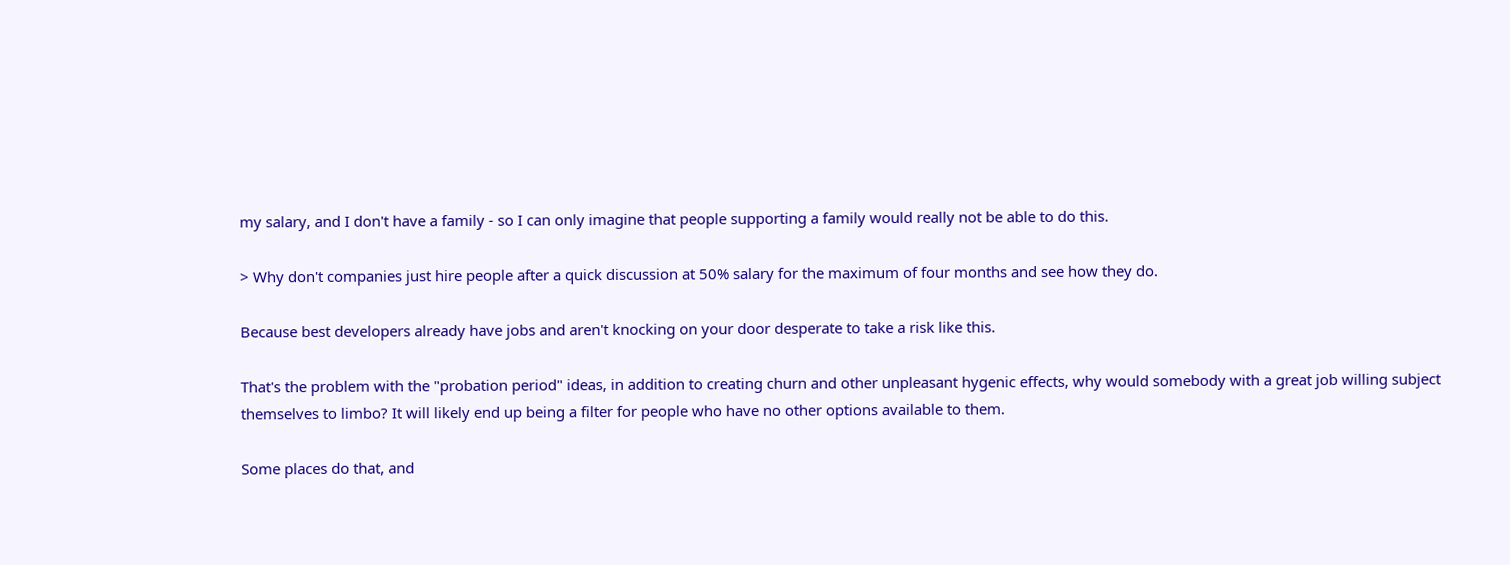my salary, and I don't have a family - so I can only imagine that people supporting a family would really not be able to do this.

> Why don't companies just hire people after a quick discussion at 50% salary for the maximum of four months and see how they do.

Because best developers already have jobs and aren't knocking on your door desperate to take a risk like this.

That's the problem with the "probation period" ideas, in addition to creating churn and other unpleasant hygenic effects, why would somebody with a great job willing subject themselves to limbo? It will likely end up being a filter for people who have no other options available to them.

Some places do that, and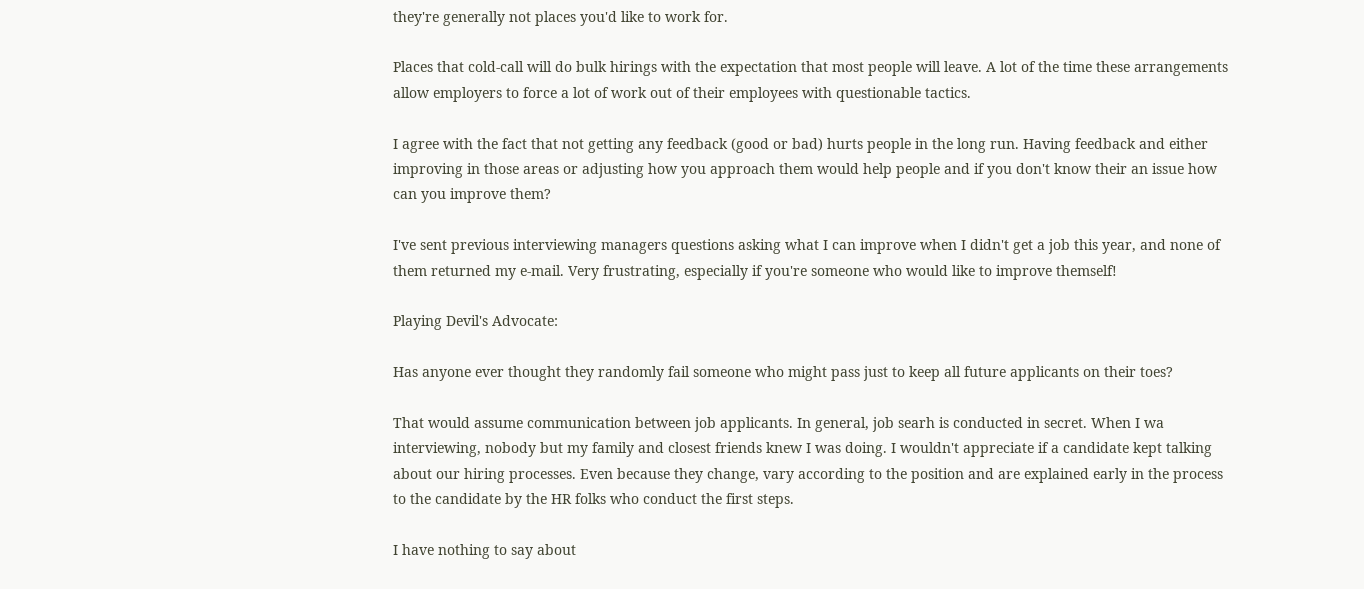they're generally not places you'd like to work for.

Places that cold-call will do bulk hirings with the expectation that most people will leave. A lot of the time these arrangements allow employers to force a lot of work out of their employees with questionable tactics.

I agree with the fact that not getting any feedback (good or bad) hurts people in the long run. Having feedback and either improving in those areas or adjusting how you approach them would help people and if you don't know their an issue how can you improve them?

I've sent previous interviewing managers questions asking what I can improve when I didn't get a job this year, and none of them returned my e-mail. Very frustrating, especially if you're someone who would like to improve themself!

Playing Devil's Advocate:

Has anyone ever thought they randomly fail someone who might pass just to keep all future applicants on their toes?

That would assume communication between job applicants. In general, job searh is conducted in secret. When I wa interviewing, nobody but my family and closest friends knew I was doing. I wouldn't appreciate if a candidate kept talking about our hiring processes. Even because they change, vary according to the position and are explained early in the process to the candidate by the HR folks who conduct the first steps.

I have nothing to say about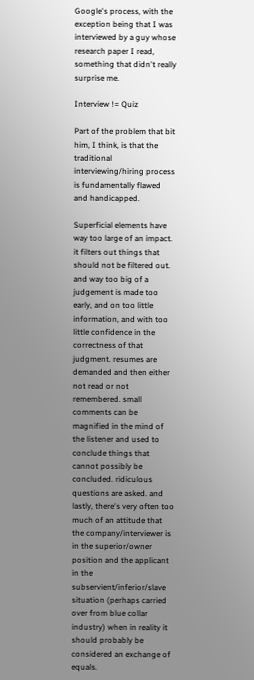Google's process, with the exception being that I was interviewed by a guy whose research paper I read, something that didn't really surprise me.

Interview != Quiz

Part of the problem that bit him, I think, is that the traditional interviewing/hiring process is fundamentally flawed and handicapped.

Superficial elements have way too large of an impact. it filters out things that should not be filtered out. and way too big of a judgement is made too early, and on too little information, and with too little confidence in the correctness of that judgment. resumes are demanded and then either not read or not remembered. small comments can be magnified in the mind of the listener and used to conclude things that cannot possibly be concluded. ridiculous questions are asked. and lastly, there's very often too much of an attitude that the company/interviewer is in the superior/owner position and the applicant in the subservient/inferior/slave situation (perhaps carried over from blue collar industry) when in reality it should probably be considered an exchange of equals.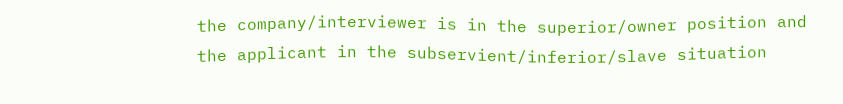the company/interviewer is in the superior/owner position and the applicant in the subservient/inferior/slave situation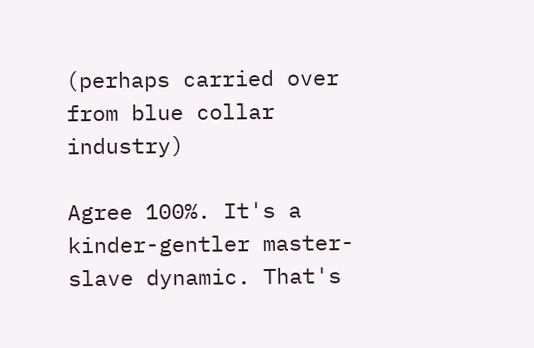(perhaps carried over from blue collar industry)

Agree 100%. It's a kinder-gentler master-slave dynamic. That's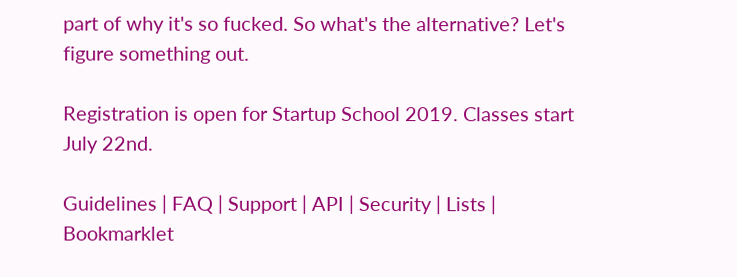part of why it's so fucked. So what's the alternative? Let's figure something out.

Registration is open for Startup School 2019. Classes start July 22nd.

Guidelines | FAQ | Support | API | Security | Lists | Bookmarklet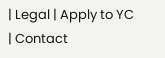| Legal | Apply to YC | Contact